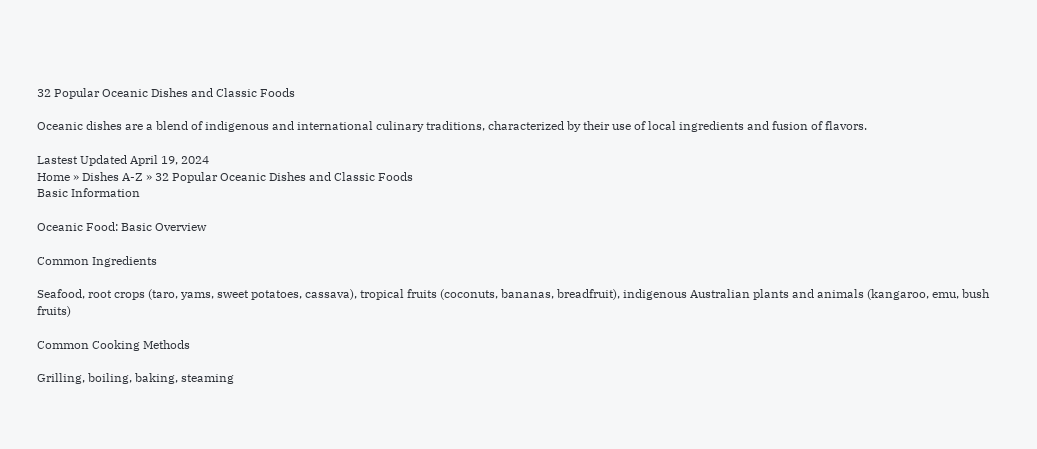32 Popular Oceanic Dishes and Classic Foods

Oceanic dishes are a blend of indigenous and international culinary traditions, characterized by their use of local ingredients and fusion of flavors.

Lastest Updated April 19, 2024
Home » Dishes A-Z » 32 Popular Oceanic Dishes and Classic Foods
Basic Information

Oceanic Food: Basic Overview

Common Ingredients

Seafood, root crops (taro, yams, sweet potatoes, cassava), tropical fruits (coconuts, bananas, breadfruit), indigenous Australian plants and animals (kangaroo, emu, bush fruits)

Common Cooking Methods

Grilling, boiling, baking, steaming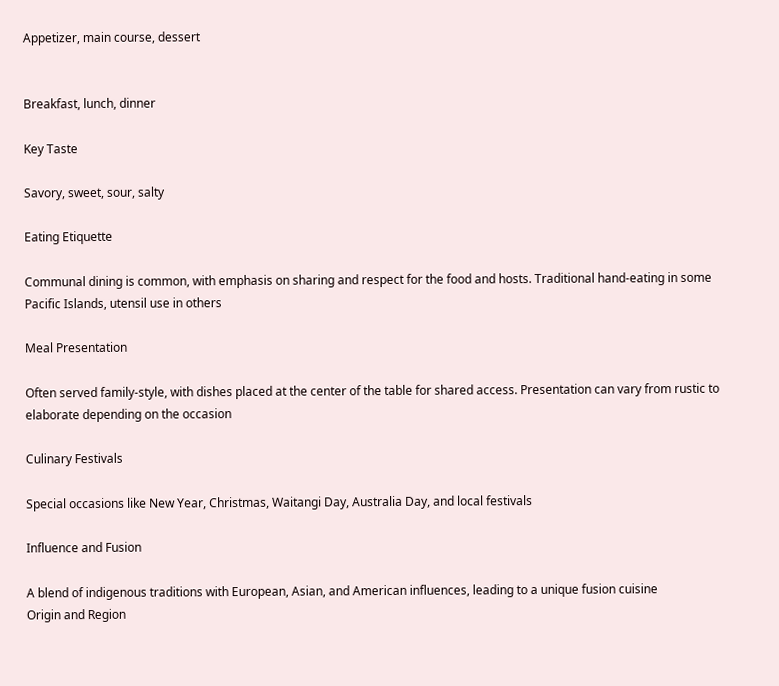Appetizer, main course, dessert


Breakfast, lunch, dinner

Key Taste

Savory, sweet, sour, salty

Eating Etiquette

Communal dining is common, with emphasis on sharing and respect for the food and hosts. Traditional hand-eating in some Pacific Islands, utensil use in others

Meal Presentation

Often served family-style, with dishes placed at the center of the table for shared access. Presentation can vary from rustic to elaborate depending on the occasion

Culinary Festivals

Special occasions like New Year, Christmas, Waitangi Day, Australia Day, and local festivals

Influence and Fusion

A blend of indigenous traditions with European, Asian, and American influences, leading to a unique fusion cuisine
Origin and Region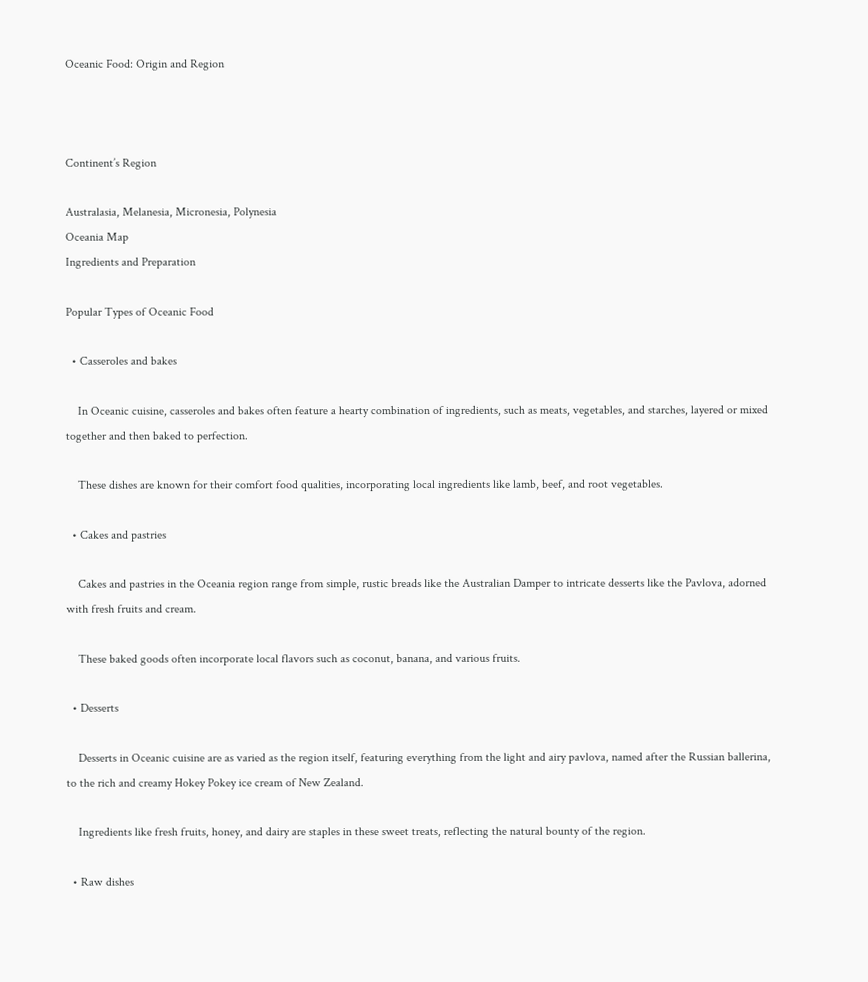Oceanic Food: Origin and Region



Continent’s Region

Australasia, Melanesia, Micronesia, Polynesia
Oceania Map
Ingredients and Preparation

Popular Types of Oceanic Food

  • Casseroles and bakes

    In Oceanic cuisine, casseroles and bakes often feature a hearty combination of ingredients, such as meats, vegetables, and starches, layered or mixed together and then baked to perfection.

    These dishes are known for their comfort food qualities, incorporating local ingredients like lamb, beef, and root vegetables.

  • Cakes and pastries

    Cakes and pastries in the Oceania region range from simple, rustic breads like the Australian Damper to intricate desserts like the Pavlova, adorned with fresh fruits and cream.

    These baked goods often incorporate local flavors such as coconut, banana, and various fruits.

  • Desserts

    Desserts in Oceanic cuisine are as varied as the region itself, featuring everything from the light and airy pavlova, named after the Russian ballerina, to the rich and creamy Hokey Pokey ice cream of New Zealand.

    Ingredients like fresh fruits, honey, and dairy are staples in these sweet treats, reflecting the natural bounty of the region.

  • Raw dishes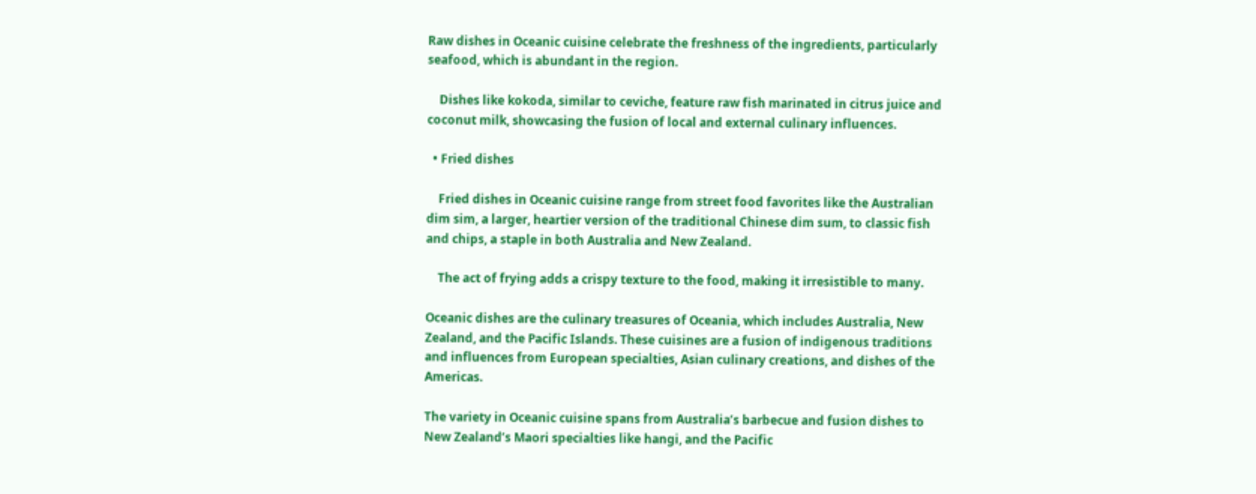Raw dishes in Oceanic cuisine celebrate the freshness of the ingredients, particularly seafood, which is abundant in the region.

    Dishes like kokoda, similar to ceviche, feature raw fish marinated in citrus juice and coconut milk, showcasing the fusion of local and external culinary influences.

  • Fried dishes

    Fried dishes in Oceanic cuisine range from street food favorites like the Australian dim sim, a larger, heartier version of the traditional Chinese dim sum, to classic fish and chips, a staple in both Australia and New Zealand.

    The act of frying adds a crispy texture to the food, making it irresistible to many.

Oceanic dishes are the culinary treasures of Oceania, which includes Australia, New Zealand, and the Pacific Islands. These cuisines are a fusion of indigenous traditions and influences from European specialties, Asian culinary creations, and dishes of the Americas.

The variety in Oceanic cuisine spans from Australia’s barbecue and fusion dishes to New Zealand’s Maori specialties like hangi, and the Pacific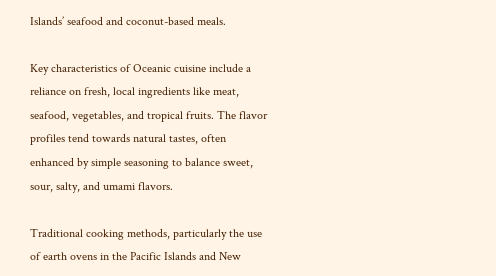Islands’ seafood and coconut-based meals.

Key characteristics of Oceanic cuisine include a reliance on fresh, local ingredients like meat, seafood, vegetables, and tropical fruits. The flavor profiles tend towards natural tastes, often enhanced by simple seasoning to balance sweet, sour, salty, and umami flavors.

Traditional cooking methods, particularly the use of earth ovens in the Pacific Islands and New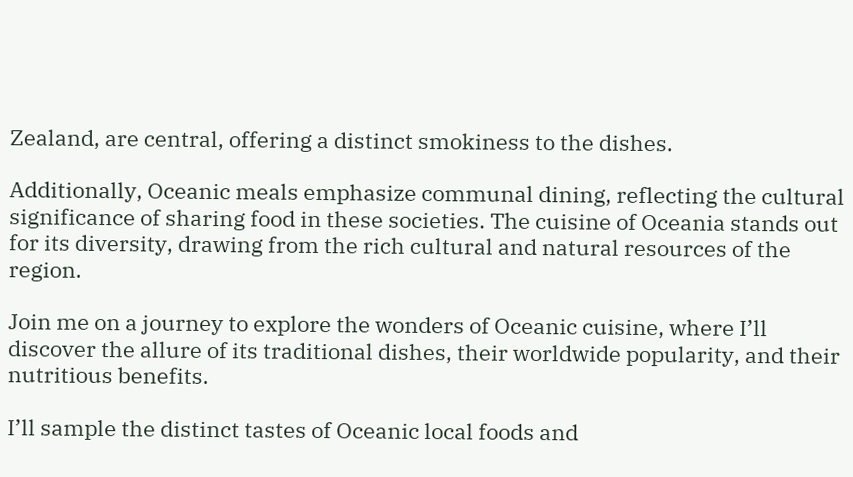Zealand, are central, offering a distinct smokiness to the dishes.

Additionally, Oceanic meals emphasize communal dining, reflecting the cultural significance of sharing food in these societies. The cuisine of Oceania stands out for its diversity, drawing from the rich cultural and natural resources of the region.

Join me on a journey to explore the wonders of Oceanic cuisine, where I’ll discover the allure of its traditional dishes, their worldwide popularity, and their nutritious benefits.

I’ll sample the distinct tastes of Oceanic local foods and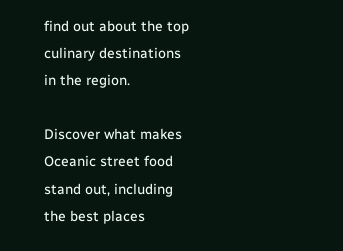find out about the top culinary destinations in the region.

Discover what makes Oceanic street food stand out, including the best places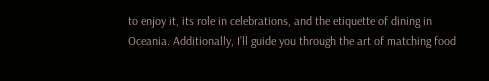to enjoy it, its role in celebrations, and the etiquette of dining in Oceania. Additionally, I’ll guide you through the art of matching food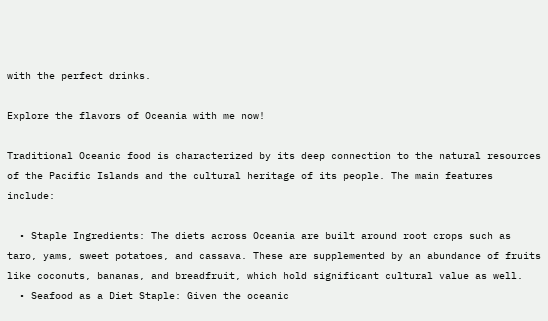with the perfect drinks.

Explore the flavors of Oceania with me now!

Traditional Oceanic food is characterized by its deep connection to the natural resources of the Pacific Islands and the cultural heritage of its people. The main features include:

  • Staple Ingredients: The diets across Oceania are built around root crops such as taro, yams, sweet potatoes, and cassava. These are supplemented by an abundance of fruits like coconuts, bananas, and breadfruit, which hold significant cultural value as well.
  • Seafood as a Diet Staple: Given the oceanic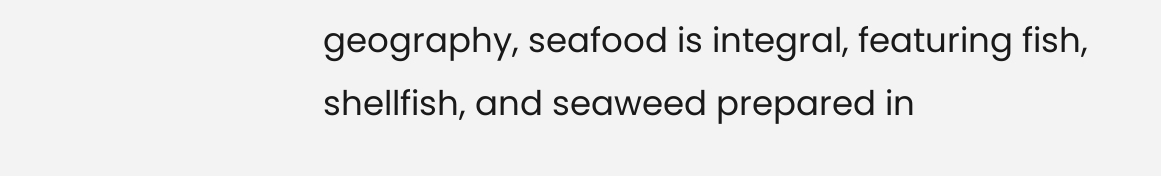geography, seafood is integral, featuring fish, shellfish, and seaweed prepared in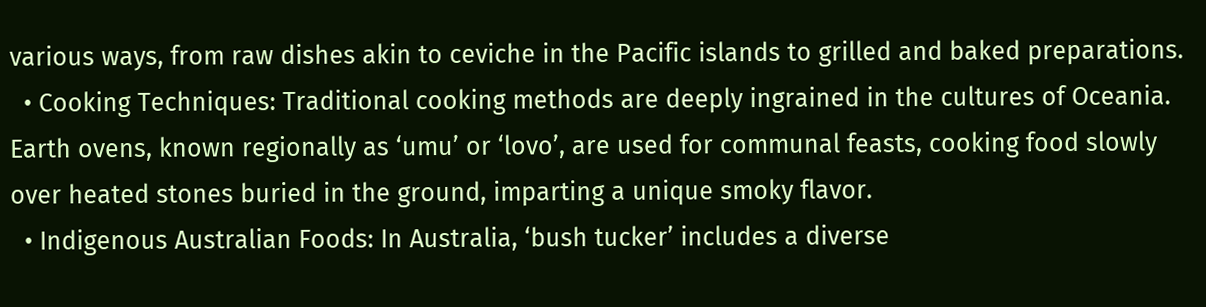various ways, from raw dishes akin to ceviche in the Pacific islands to grilled and baked preparations.
  • Cooking Techniques: Traditional cooking methods are deeply ingrained in the cultures of Oceania. Earth ovens, known regionally as ‘umu’ or ‘lovo’, are used for communal feasts, cooking food slowly over heated stones buried in the ground, imparting a unique smoky flavor.
  • Indigenous Australian Foods: In Australia, ‘bush tucker’ includes a diverse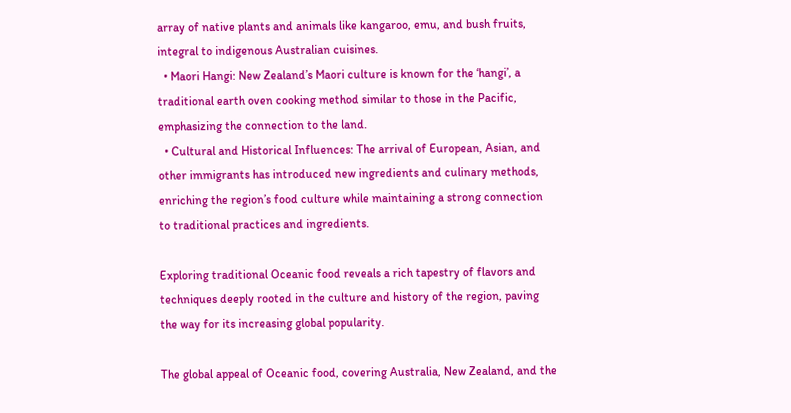array of native plants and animals like kangaroo, emu, and bush fruits, integral to indigenous Australian cuisines.
  • Maori Hangi: New Zealand’s Maori culture is known for the ‘hangi’, a traditional earth oven cooking method similar to those in the Pacific, emphasizing the connection to the land.
  • Cultural and Historical Influences: The arrival of European, Asian, and other immigrants has introduced new ingredients and culinary methods, enriching the region’s food culture while maintaining a strong connection to traditional practices and ingredients.

Exploring traditional Oceanic food reveals a rich tapestry of flavors and techniques deeply rooted in the culture and history of the region, paving the way for its increasing global popularity.

The global appeal of Oceanic food, covering Australia, New Zealand, and the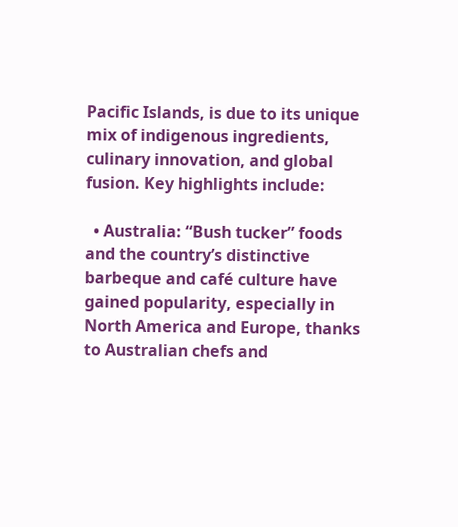Pacific Islands, is due to its unique mix of indigenous ingredients, culinary innovation, and global fusion. Key highlights include:

  • Australia: “Bush tucker” foods and the country’s distinctive barbeque and café culture have gained popularity, especially in North America and Europe, thanks to Australian chefs and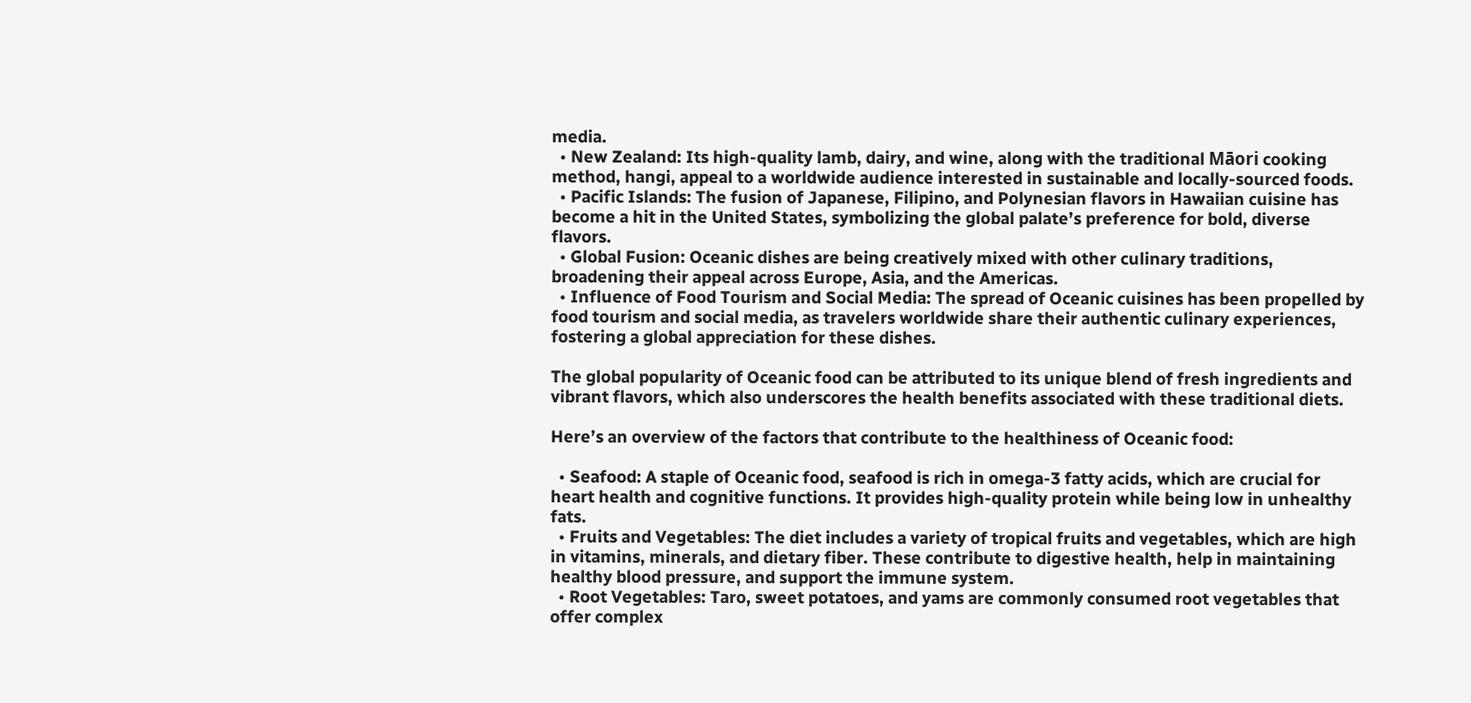media.
  • New Zealand: Its high-quality lamb, dairy, and wine, along with the traditional Māori cooking method, hangi, appeal to a worldwide audience interested in sustainable and locally-sourced foods.
  • Pacific Islands: The fusion of Japanese, Filipino, and Polynesian flavors in Hawaiian cuisine has become a hit in the United States, symbolizing the global palate’s preference for bold, diverse flavors.
  • Global Fusion: Oceanic dishes are being creatively mixed with other culinary traditions, broadening their appeal across Europe, Asia, and the Americas.
  • Influence of Food Tourism and Social Media: The spread of Oceanic cuisines has been propelled by food tourism and social media, as travelers worldwide share their authentic culinary experiences, fostering a global appreciation for these dishes.

The global popularity of Oceanic food can be attributed to its unique blend of fresh ingredients and vibrant flavors, which also underscores the health benefits associated with these traditional diets.

Here’s an overview of the factors that contribute to the healthiness of Oceanic food:

  • Seafood: A staple of Oceanic food, seafood is rich in omega-3 fatty acids, which are crucial for heart health and cognitive functions. It provides high-quality protein while being low in unhealthy fats.
  • Fruits and Vegetables: The diet includes a variety of tropical fruits and vegetables, which are high in vitamins, minerals, and dietary fiber. These contribute to digestive health, help in maintaining healthy blood pressure, and support the immune system.
  • Root Vegetables: Taro, sweet potatoes, and yams are commonly consumed root vegetables that offer complex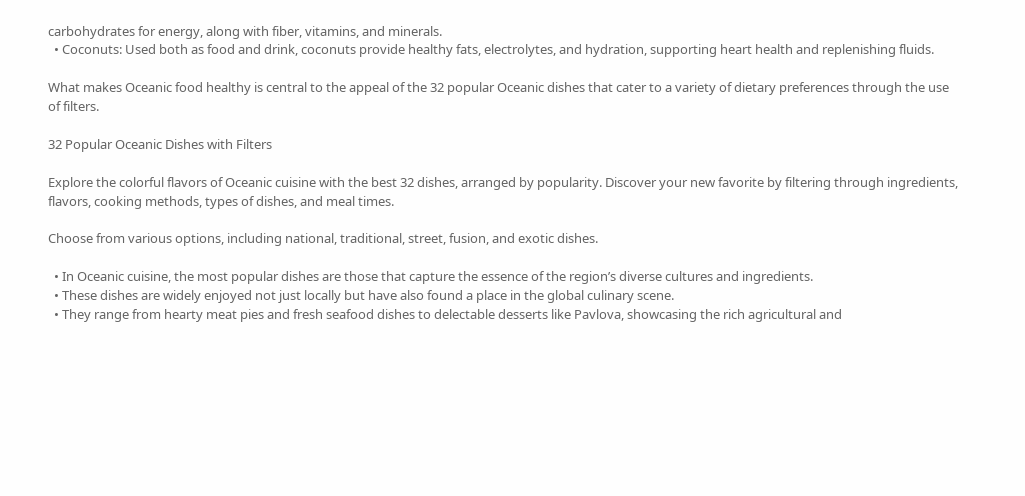carbohydrates for energy, along with fiber, vitamins, and minerals.
  • Coconuts: Used both as food and drink, coconuts provide healthy fats, electrolytes, and hydration, supporting heart health and replenishing fluids.

What makes Oceanic food healthy is central to the appeal of the 32 popular Oceanic dishes that cater to a variety of dietary preferences through the use of filters.

32 Popular Oceanic Dishes with Filters

Explore the colorful flavors of Oceanic cuisine with the best 32 dishes, arranged by popularity. Discover your new favorite by filtering through ingredients, flavors, cooking methods, types of dishes, and meal times.

Choose from various options, including national, traditional, street, fusion, and exotic dishes.

  • In Oceanic cuisine, the most popular dishes are those that capture the essence of the region’s diverse cultures and ingredients.
  • These dishes are widely enjoyed not just locally but have also found a place in the global culinary scene.
  • They range from hearty meat pies and fresh seafood dishes to delectable desserts like Pavlova, showcasing the rich agricultural and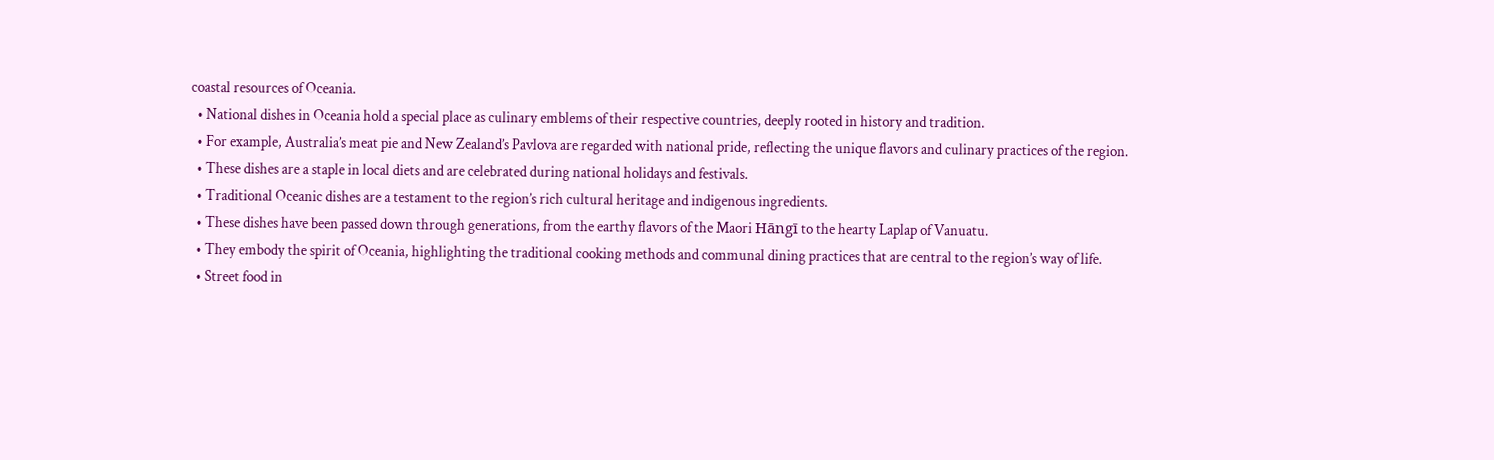coastal resources of Oceania.
  • National dishes in Oceania hold a special place as culinary emblems of their respective countries, deeply rooted in history and tradition.
  • For example, Australia’s meat pie and New Zealand’s Pavlova are regarded with national pride, reflecting the unique flavors and culinary practices of the region.
  • These dishes are a staple in local diets and are celebrated during national holidays and festivals.
  • Traditional Oceanic dishes are a testament to the region’s rich cultural heritage and indigenous ingredients.
  • These dishes have been passed down through generations, from the earthy flavors of the Maori Hāngī to the hearty Laplap of Vanuatu.
  • They embody the spirit of Oceania, highlighting the traditional cooking methods and communal dining practices that are central to the region’s way of life.
  • Street food in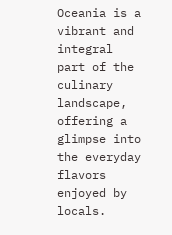Oceania is a vibrant and integral part of the culinary landscape, offering a glimpse into the everyday flavors enjoyed by locals.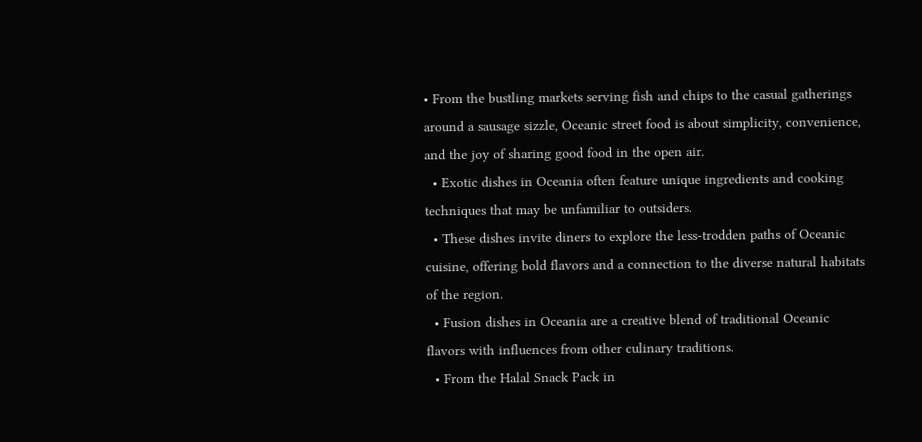• From the bustling markets serving fish and chips to the casual gatherings around a sausage sizzle, Oceanic street food is about simplicity, convenience, and the joy of sharing good food in the open air.
  • Exotic dishes in Oceania often feature unique ingredients and cooking techniques that may be unfamiliar to outsiders.
  • These dishes invite diners to explore the less-trodden paths of Oceanic cuisine, offering bold flavors and a connection to the diverse natural habitats of the region.
  • Fusion dishes in Oceania are a creative blend of traditional Oceanic flavors with influences from other culinary traditions.
  • From the Halal Snack Pack in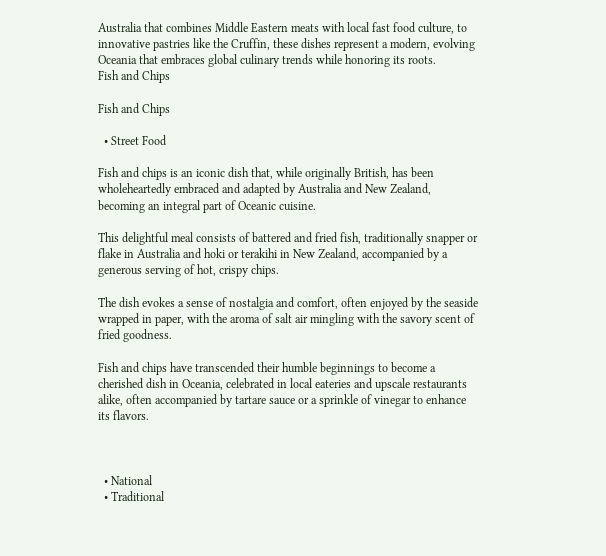Australia that combines Middle Eastern meats with local fast food culture, to innovative pastries like the Cruffin, these dishes represent a modern, evolving Oceania that embraces global culinary trends while honoring its roots.
Fish and Chips

Fish and Chips

  • Street Food

Fish and chips is an iconic dish that, while originally British, has been wholeheartedly embraced and adapted by Australia and New Zealand, becoming an integral part of Oceanic cuisine.

This delightful meal consists of battered and fried fish, traditionally snapper or flake in Australia and hoki or terakihi in New Zealand, accompanied by a generous serving of hot, crispy chips.

The dish evokes a sense of nostalgia and comfort, often enjoyed by the seaside wrapped in paper, with the aroma of salt air mingling with the savory scent of fried goodness.

Fish and chips have transcended their humble beginnings to become a cherished dish in Oceania, celebrated in local eateries and upscale restaurants alike, often accompanied by tartare sauce or a sprinkle of vinegar to enhance its flavors.



  • National
  • Traditional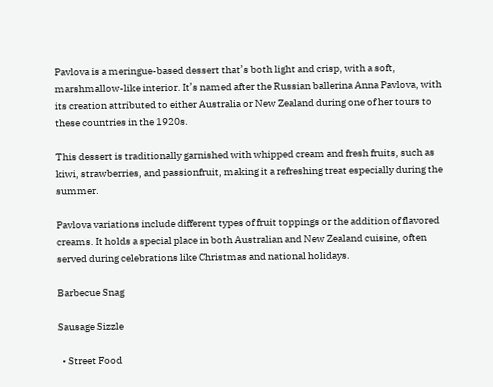Pavlova is a meringue-based dessert that’s both light and crisp, with a soft, marshmallow-like interior. It’s named after the Russian ballerina Anna Pavlova, with its creation attributed to either Australia or New Zealand during one of her tours to these countries in the 1920s.

This dessert is traditionally garnished with whipped cream and fresh fruits, such as kiwi, strawberries, and passionfruit, making it a refreshing treat especially during the summer.

Pavlova variations include different types of fruit toppings or the addition of flavored creams. It holds a special place in both Australian and New Zealand cuisine, often served during celebrations like Christmas and national holidays.

Barbecue Snag

Sausage Sizzle

  • Street Food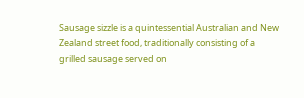Sausage sizzle is a quintessential Australian and New Zealand street food, traditionally consisting of a grilled sausage served on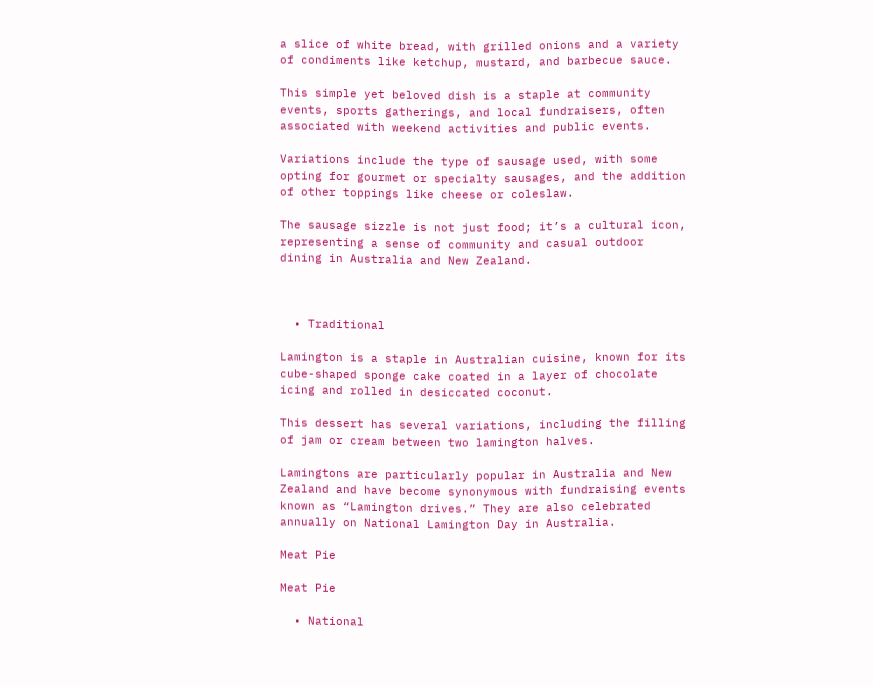a slice of white bread, with grilled onions and a variety of condiments like ketchup, mustard, and barbecue sauce.

This simple yet beloved dish is a staple at community events, sports gatherings, and local fundraisers, often associated with weekend activities and public events.

Variations include the type of sausage used, with some opting for gourmet or specialty sausages, and the addition of other toppings like cheese or coleslaw.

The sausage sizzle is not just food; it’s a cultural icon, representing a sense of community and casual outdoor dining in Australia and New Zealand.



  • Traditional

Lamington is a staple in Australian cuisine, known for its cube-shaped sponge cake coated in a layer of chocolate icing and rolled in desiccated coconut.

This dessert has several variations, including the filling of jam or cream between two lamington halves.

Lamingtons are particularly popular in Australia and New Zealand and have become synonymous with fundraising events known as “Lamington drives.” They are also celebrated annually on National Lamington Day in Australia.

Meat Pie

Meat Pie

  • National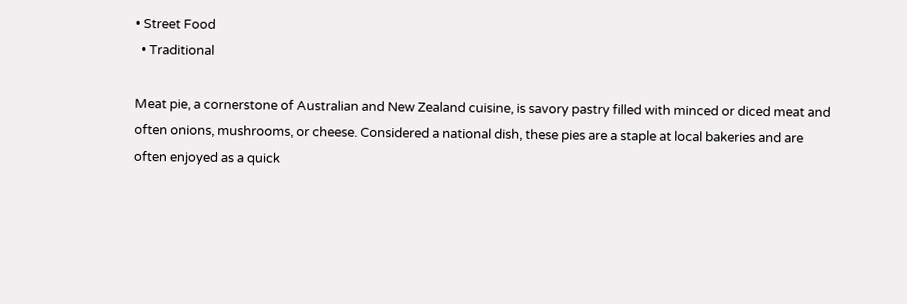• Street Food
  • Traditional

Meat pie, a cornerstone of Australian and New Zealand cuisine, is savory pastry filled with minced or diced meat and often onions, mushrooms, or cheese. Considered a national dish, these pies are a staple at local bakeries and are often enjoyed as a quick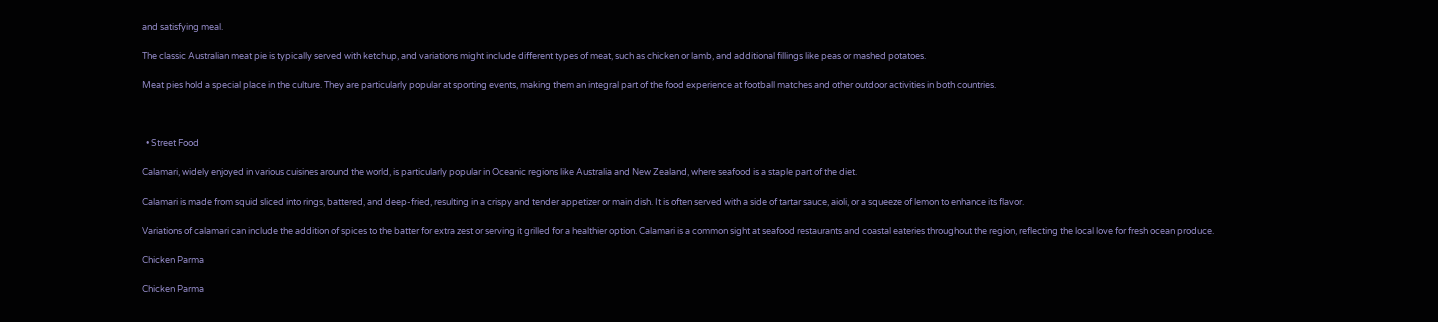and satisfying meal.

The classic Australian meat pie is typically served with ketchup, and variations might include different types of meat, such as chicken or lamb, and additional fillings like peas or mashed potatoes.

Meat pies hold a special place in the culture. They are particularly popular at sporting events, making them an integral part of the food experience at football matches and other outdoor activities in both countries.



  • Street Food

Calamari, widely enjoyed in various cuisines around the world, is particularly popular in Oceanic regions like Australia and New Zealand, where seafood is a staple part of the diet.

Calamari is made from squid sliced into rings, battered, and deep-fried, resulting in a crispy and tender appetizer or main dish. It is often served with a side of tartar sauce, aioli, or a squeeze of lemon to enhance its flavor.

Variations of calamari can include the addition of spices to the batter for extra zest or serving it grilled for a healthier option. Calamari is a common sight at seafood restaurants and coastal eateries throughout the region, reflecting the local love for fresh ocean produce.

Chicken Parma

Chicken Parma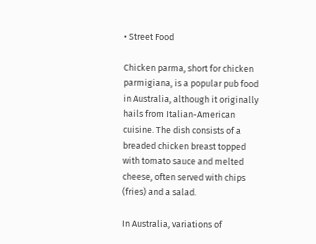• Street Food

Chicken parma, short for chicken parmigiana, is a popular pub food in Australia, although it originally hails from Italian-American cuisine. The dish consists of a breaded chicken breast topped with tomato sauce and melted cheese, often served with chips (fries) and a salad.

In Australia, variations of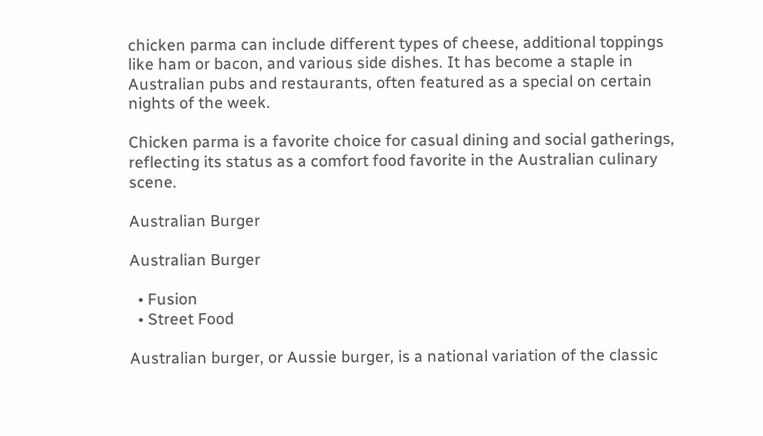chicken parma can include different types of cheese, additional toppings like ham or bacon, and various side dishes. It has become a staple in Australian pubs and restaurants, often featured as a special on certain nights of the week.

Chicken parma is a favorite choice for casual dining and social gatherings, reflecting its status as a comfort food favorite in the Australian culinary scene.

Australian Burger

Australian Burger

  • Fusion
  • Street Food

Australian burger, or Aussie burger, is a national variation of the classic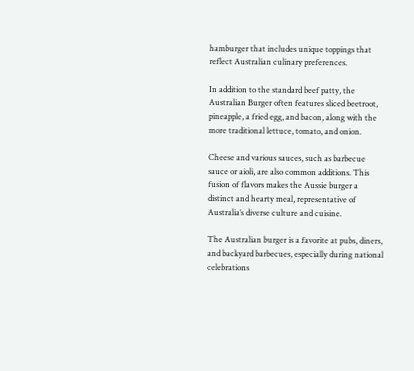hamburger that includes unique toppings that reflect Australian culinary preferences.

In addition to the standard beef patty, the Australian Burger often features sliced beetroot, pineapple, a fried egg, and bacon, along with the more traditional lettuce, tomato, and onion.

Cheese and various sauces, such as barbecue sauce or aioli, are also common additions. This fusion of flavors makes the Aussie burger a distinct and hearty meal, representative of Australia’s diverse culture and cuisine.

The Australian burger is a favorite at pubs, diners, and backyard barbecues, especially during national celebrations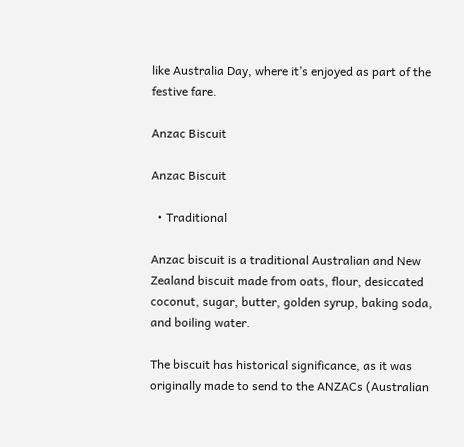like Australia Day, where it’s enjoyed as part of the festive fare.

Anzac Biscuit

Anzac Biscuit

  • Traditional

Anzac biscuit is a traditional Australian and New Zealand biscuit made from oats, flour, desiccated coconut, sugar, butter, golden syrup, baking soda, and boiling water.

The biscuit has historical significance, as it was originally made to send to the ANZACs (Australian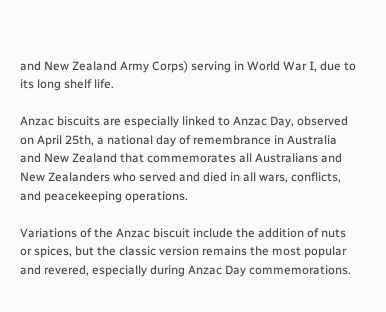and New Zealand Army Corps) serving in World War I, due to its long shelf life.

Anzac biscuits are especially linked to Anzac Day, observed on April 25th, a national day of remembrance in Australia and New Zealand that commemorates all Australians and New Zealanders who served and died in all wars, conflicts, and peacekeeping operations.

Variations of the Anzac biscuit include the addition of nuts or spices, but the classic version remains the most popular and revered, especially during Anzac Day commemorations.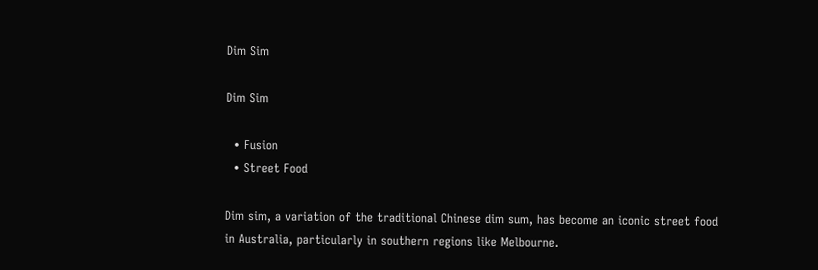Dim Sim

Dim Sim

  • Fusion
  • Street Food

Dim sim, a variation of the traditional Chinese dim sum, has become an iconic street food in Australia, particularly in southern regions like Melbourne.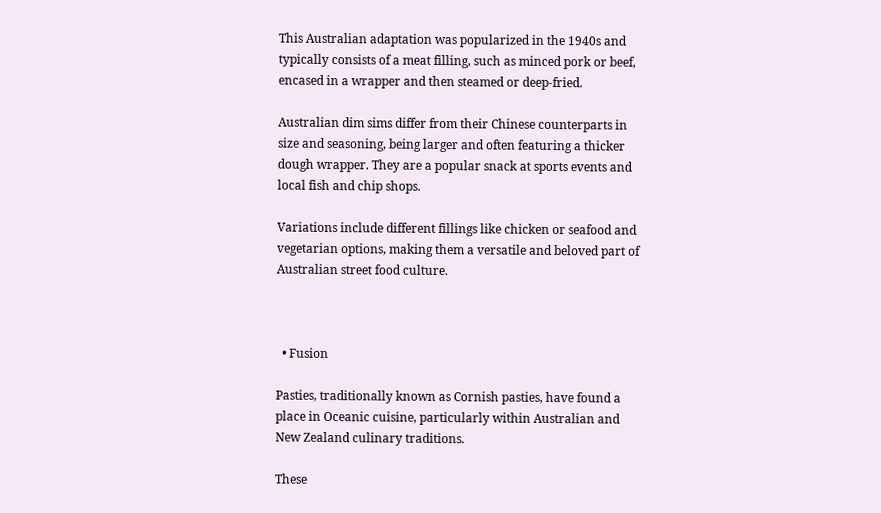This Australian adaptation was popularized in the 1940s and typically consists of a meat filling, such as minced pork or beef, encased in a wrapper and then steamed or deep-fried.

Australian dim sims differ from their Chinese counterparts in size and seasoning, being larger and often featuring a thicker dough wrapper. They are a popular snack at sports events and local fish and chip shops.

Variations include different fillings like chicken or seafood and vegetarian options, making them a versatile and beloved part of Australian street food culture.



  • Fusion

Pasties, traditionally known as Cornish pasties, have found a place in Oceanic cuisine, particularly within Australian and New Zealand culinary traditions.

These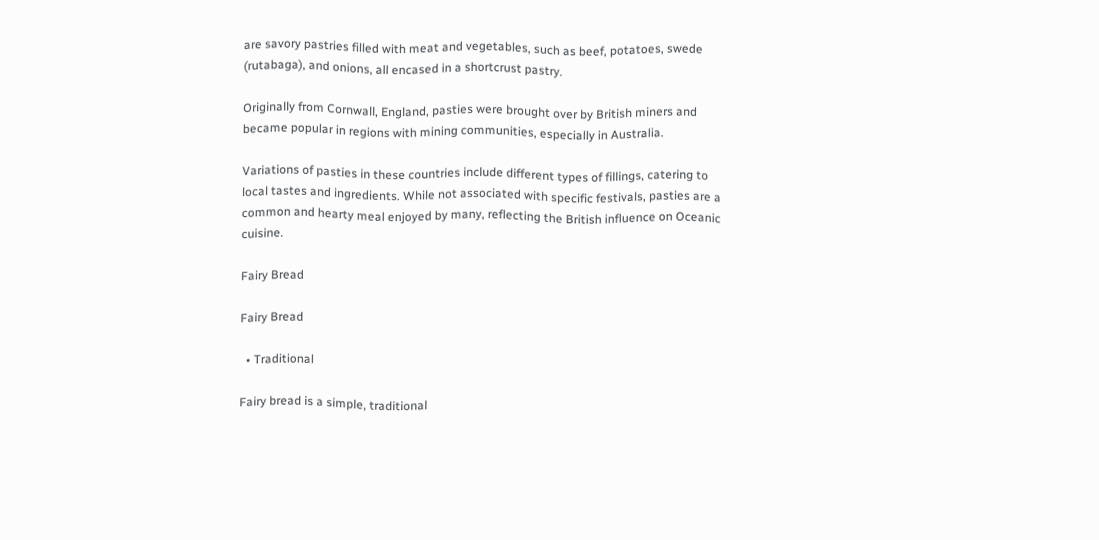are savory pastries filled with meat and vegetables, such as beef, potatoes, swede (rutabaga), and onions, all encased in a shortcrust pastry.

Originally from Cornwall, England, pasties were brought over by British miners and became popular in regions with mining communities, especially in Australia.

Variations of pasties in these countries include different types of fillings, catering to local tastes and ingredients. While not associated with specific festivals, pasties are a common and hearty meal enjoyed by many, reflecting the British influence on Oceanic cuisine.

Fairy Bread

Fairy Bread

  • Traditional

Fairy bread is a simple, traditional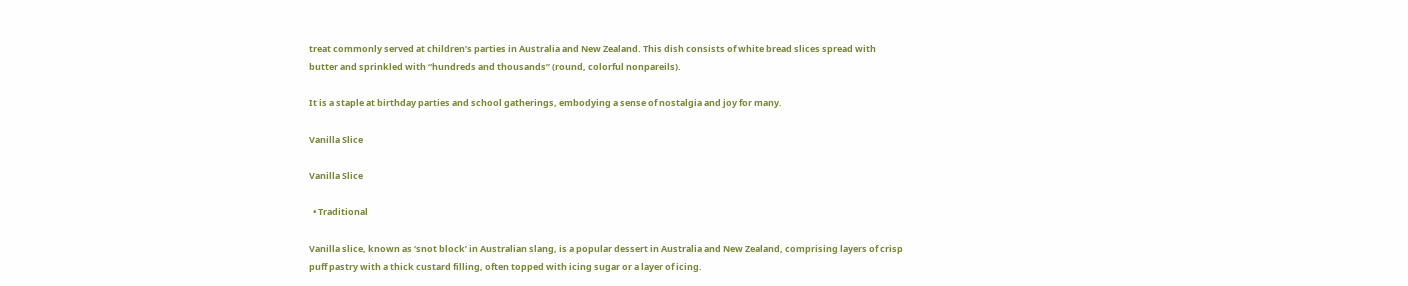treat commonly served at children’s parties in Australia and New Zealand. This dish consists of white bread slices spread with butter and sprinkled with “hundreds and thousands” (round, colorful nonpareils).

It is a staple at birthday parties and school gatherings, embodying a sense of nostalgia and joy for many.

Vanilla Slice

Vanilla Slice

  • Traditional

Vanilla slice, known as ‘snot block’ in Australian slang, is a popular dessert in Australia and New Zealand, comprising layers of crisp puff pastry with a thick custard filling, often topped with icing sugar or a layer of icing.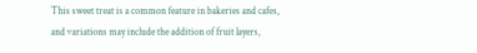This sweet treat is a common feature in bakeries and cafes, and variations may include the addition of fruit layers,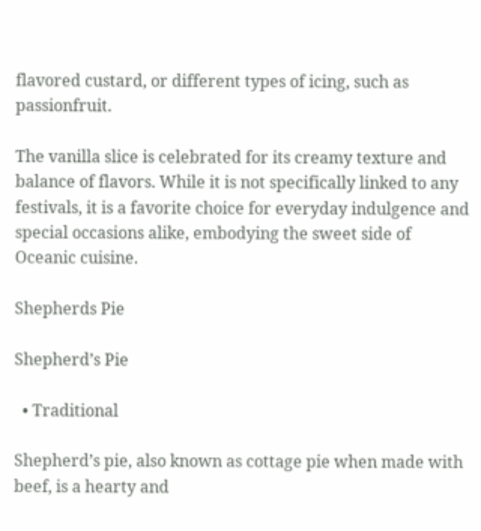flavored custard, or different types of icing, such as passionfruit.

The vanilla slice is celebrated for its creamy texture and balance of flavors. While it is not specifically linked to any festivals, it is a favorite choice for everyday indulgence and special occasions alike, embodying the sweet side of Oceanic cuisine.

Shepherds Pie

Shepherd’s Pie

  • Traditional

Shepherd’s pie, also known as cottage pie when made with beef, is a hearty and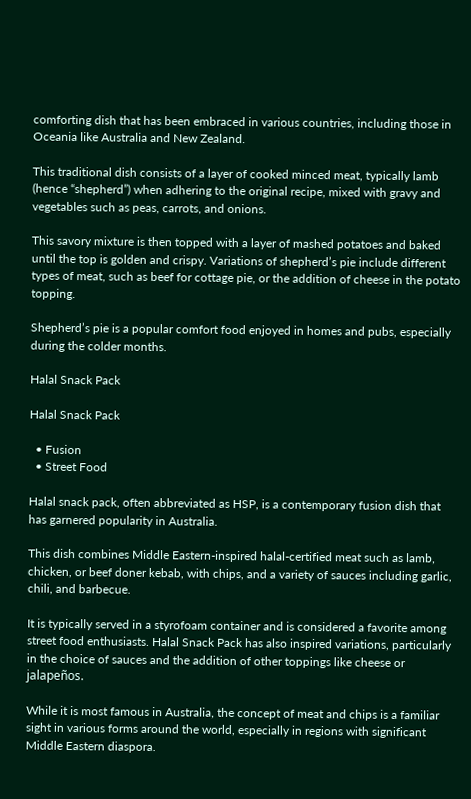comforting dish that has been embraced in various countries, including those in Oceania like Australia and New Zealand.

This traditional dish consists of a layer of cooked minced meat, typically lamb (hence “shepherd”) when adhering to the original recipe, mixed with gravy and vegetables such as peas, carrots, and onions.

This savory mixture is then topped with a layer of mashed potatoes and baked until the top is golden and crispy. Variations of shepherd’s pie include different types of meat, such as beef for cottage pie, or the addition of cheese in the potato topping.

Shepherd’s pie is a popular comfort food enjoyed in homes and pubs, especially during the colder months.

Halal Snack Pack

Halal Snack Pack

  • Fusion
  • Street Food

Halal snack pack, often abbreviated as HSP, is a contemporary fusion dish that has garnered popularity in Australia.

This dish combines Middle Eastern-inspired halal-certified meat such as lamb, chicken, or beef doner kebab, with chips, and a variety of sauces including garlic, chili, and barbecue.

It is typically served in a styrofoam container and is considered a favorite among street food enthusiasts. Halal Snack Pack has also inspired variations, particularly in the choice of sauces and the addition of other toppings like cheese or jalapeños.

While it is most famous in Australia, the concept of meat and chips is a familiar sight in various forms around the world, especially in regions with significant Middle Eastern diaspora.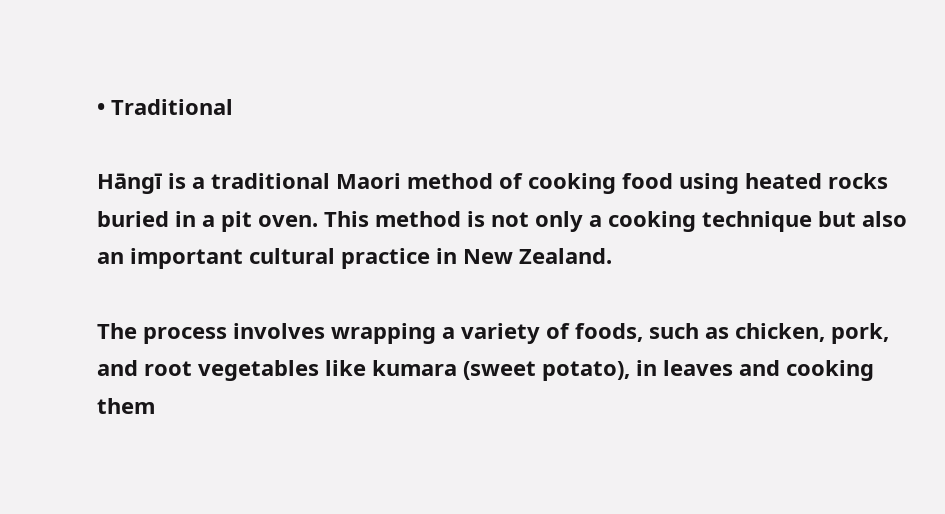• Traditional

Hāngī is a traditional Maori method of cooking food using heated rocks buried in a pit oven. This method is not only a cooking technique but also an important cultural practice in New Zealand.

The process involves wrapping a variety of foods, such as chicken, pork, and root vegetables like kumara (sweet potato), in leaves and cooking them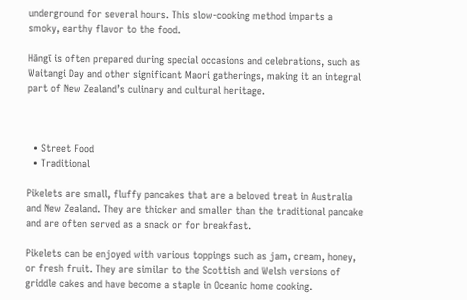underground for several hours. This slow-cooking method imparts a smoky, earthy flavor to the food.

Hāngī is often prepared during special occasions and celebrations, such as Waitangi Day and other significant Maori gatherings, making it an integral part of New Zealand’s culinary and cultural heritage.



  • Street Food
  • Traditional

Pikelets are small, fluffy pancakes that are a beloved treat in Australia and New Zealand. They are thicker and smaller than the traditional pancake and are often served as a snack or for breakfast.

Pikelets can be enjoyed with various toppings such as jam, cream, honey, or fresh fruit. They are similar to the Scottish and Welsh versions of griddle cakes and have become a staple in Oceanic home cooking.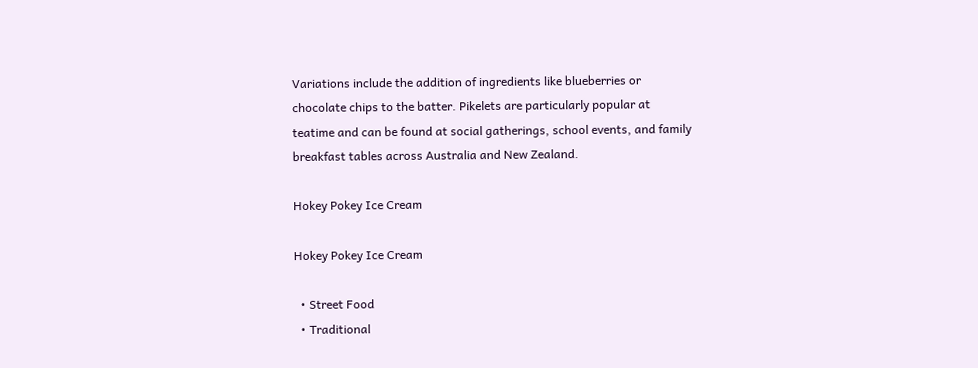Variations include the addition of ingredients like blueberries or chocolate chips to the batter. Pikelets are particularly popular at teatime and can be found at social gatherings, school events, and family breakfast tables across Australia and New Zealand.

Hokey Pokey Ice Cream

Hokey Pokey Ice Cream

  • Street Food
  • Traditional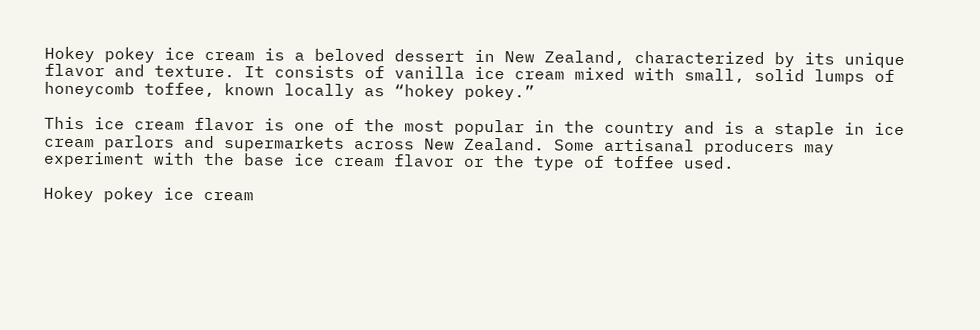Hokey pokey ice cream is a beloved dessert in New Zealand, characterized by its unique flavor and texture. It consists of vanilla ice cream mixed with small, solid lumps of honeycomb toffee, known locally as “hokey pokey.”

This ice cream flavor is one of the most popular in the country and is a staple in ice cream parlors and supermarkets across New Zealand. Some artisanal producers may experiment with the base ice cream flavor or the type of toffee used.

Hokey pokey ice cream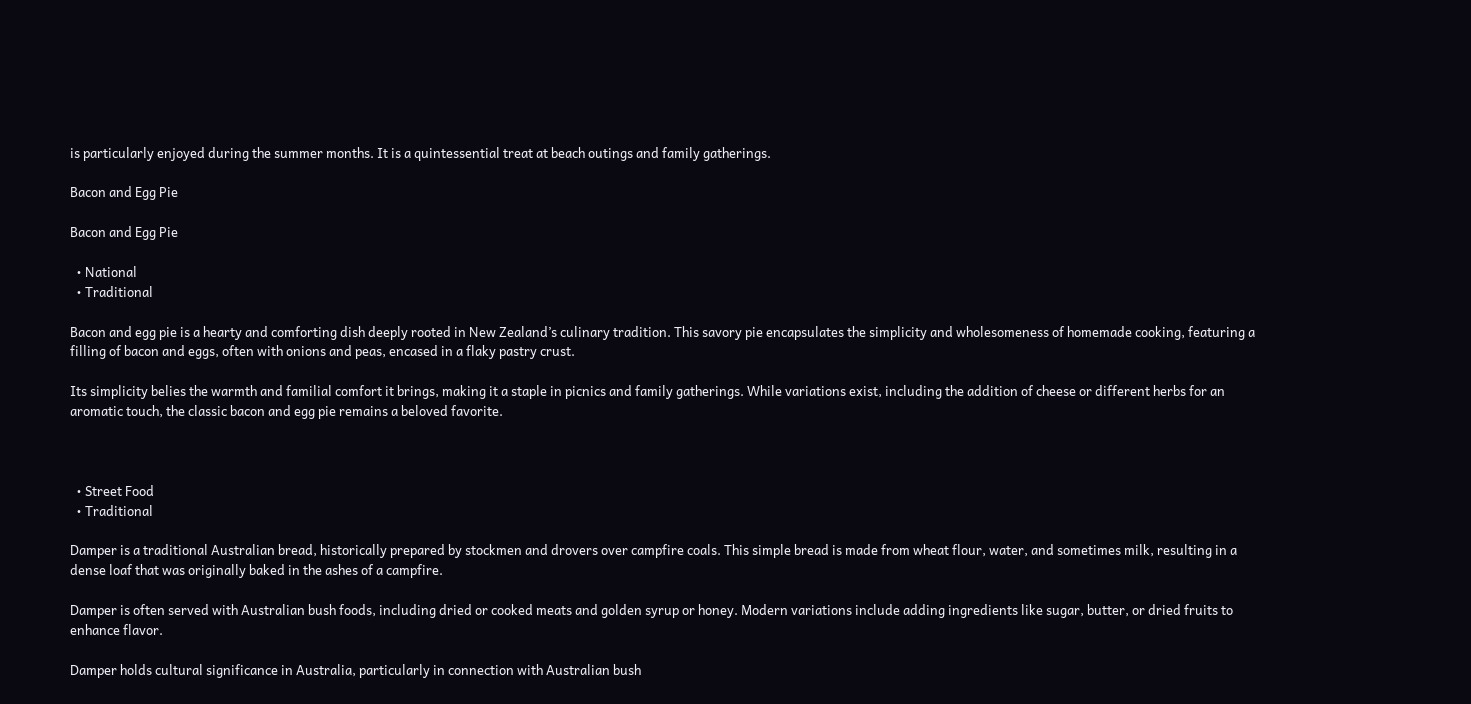is particularly enjoyed during the summer months. It is a quintessential treat at beach outings and family gatherings.

Bacon and Egg Pie

Bacon and Egg Pie

  • National
  • Traditional

Bacon and egg pie is a hearty and comforting dish deeply rooted in New Zealand’s culinary tradition. This savory pie encapsulates the simplicity and wholesomeness of homemade cooking, featuring a filling of bacon and eggs, often with onions and peas, encased in a flaky pastry crust.

Its simplicity belies the warmth and familial comfort it brings, making it a staple in picnics and family gatherings. While variations exist, including the addition of cheese or different herbs for an aromatic touch, the classic bacon and egg pie remains a beloved favorite.



  • Street Food
  • Traditional

Damper is a traditional Australian bread, historically prepared by stockmen and drovers over campfire coals. This simple bread is made from wheat flour, water, and sometimes milk, resulting in a dense loaf that was originally baked in the ashes of a campfire.

Damper is often served with Australian bush foods, including dried or cooked meats and golden syrup or honey. Modern variations include adding ingredients like sugar, butter, or dried fruits to enhance flavor.

Damper holds cultural significance in Australia, particularly in connection with Australian bush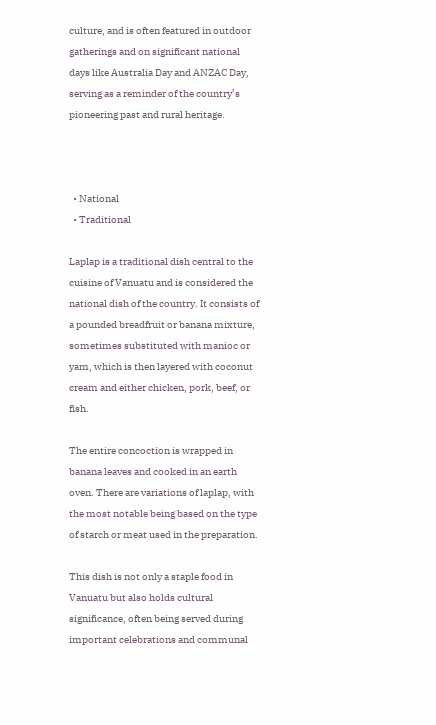culture, and is often featured in outdoor gatherings and on significant national days like Australia Day and ANZAC Day, serving as a reminder of the country’s pioneering past and rural heritage.



  • National
  • Traditional

Laplap is a traditional dish central to the cuisine of Vanuatu and is considered the national dish of the country. It consists of a pounded breadfruit or banana mixture, sometimes substituted with manioc or yam, which is then layered with coconut cream and either chicken, pork, beef, or fish.

The entire concoction is wrapped in banana leaves and cooked in an earth oven. There are variations of laplap, with the most notable being based on the type of starch or meat used in the preparation.

This dish is not only a staple food in Vanuatu but also holds cultural significance, often being served during important celebrations and communal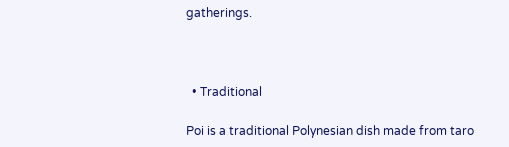gatherings.



  • Traditional

Poi is a traditional Polynesian dish made from taro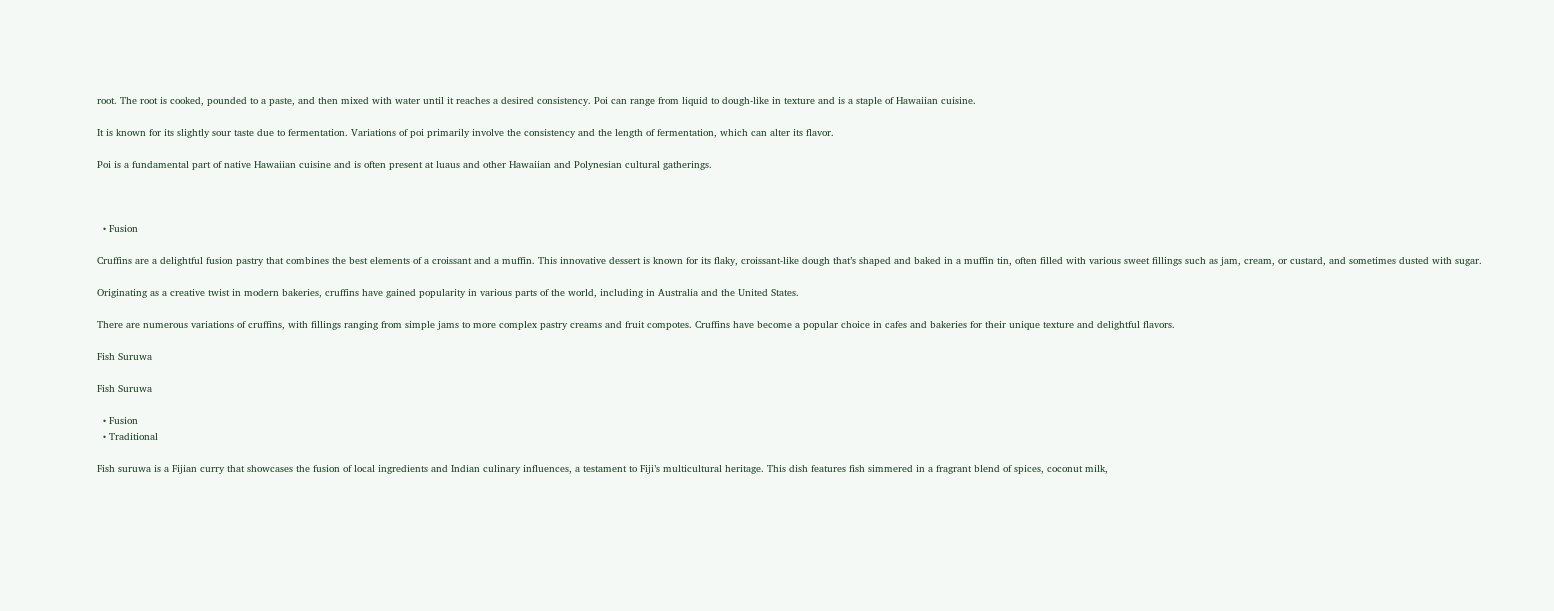root. The root is cooked, pounded to a paste, and then mixed with water until it reaches a desired consistency. Poi can range from liquid to dough-like in texture and is a staple of Hawaiian cuisine.

It is known for its slightly sour taste due to fermentation. Variations of poi primarily involve the consistency and the length of fermentation, which can alter its flavor.

Poi is a fundamental part of native Hawaiian cuisine and is often present at luaus and other Hawaiian and Polynesian cultural gatherings.



  • Fusion

Cruffins are a delightful fusion pastry that combines the best elements of a croissant and a muffin. This innovative dessert is known for its flaky, croissant-like dough that’s shaped and baked in a muffin tin, often filled with various sweet fillings such as jam, cream, or custard, and sometimes dusted with sugar.

Originating as a creative twist in modern bakeries, cruffins have gained popularity in various parts of the world, including in Australia and the United States.

There are numerous variations of cruffins, with fillings ranging from simple jams to more complex pastry creams and fruit compotes. Cruffins have become a popular choice in cafes and bakeries for their unique texture and delightful flavors.

Fish Suruwa

Fish Suruwa

  • Fusion
  • Traditional

Fish suruwa is a Fijian curry that showcases the fusion of local ingredients and Indian culinary influences, a testament to Fiji’s multicultural heritage. This dish features fish simmered in a fragrant blend of spices, coconut milk,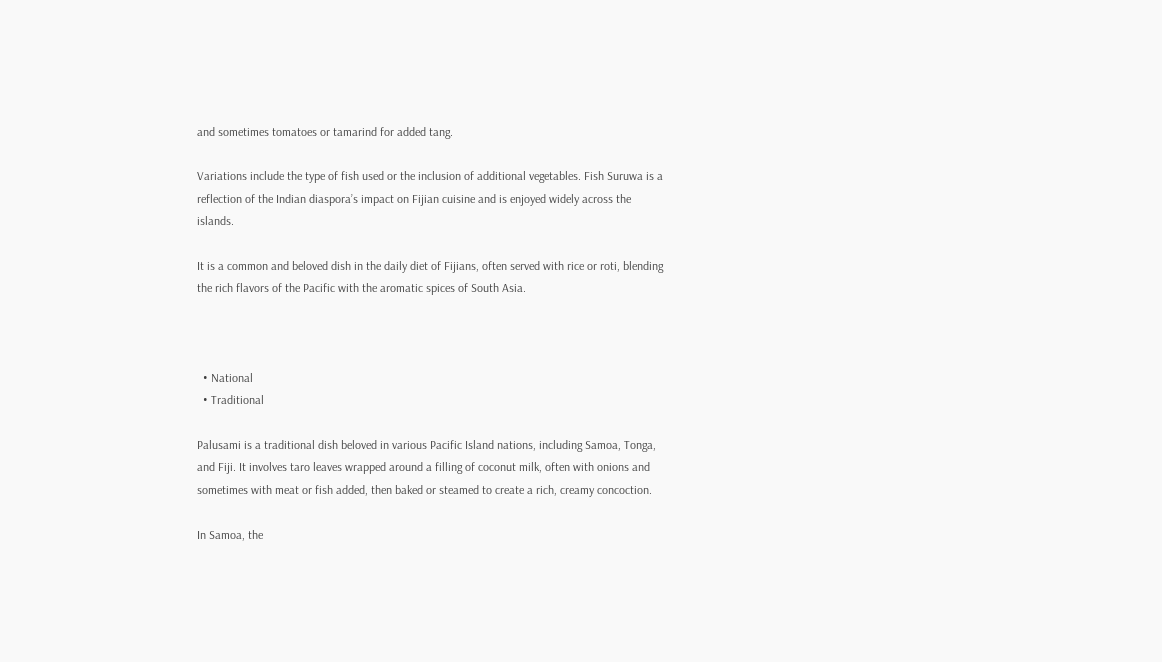and sometimes tomatoes or tamarind for added tang.

Variations include the type of fish used or the inclusion of additional vegetables. Fish Suruwa is a reflection of the Indian diaspora’s impact on Fijian cuisine and is enjoyed widely across the islands.

It is a common and beloved dish in the daily diet of Fijians, often served with rice or roti, blending the rich flavors of the Pacific with the aromatic spices of South Asia.



  • National
  • Traditional

Palusami is a traditional dish beloved in various Pacific Island nations, including Samoa, Tonga, and Fiji. It involves taro leaves wrapped around a filling of coconut milk, often with onions and sometimes with meat or fish added, then baked or steamed to create a rich, creamy concoction.

In Samoa, the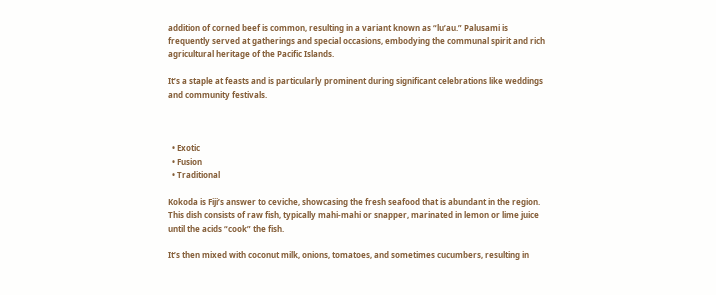addition of corned beef is common, resulting in a variant known as “lu’au.” Palusami is frequently served at gatherings and special occasions, embodying the communal spirit and rich agricultural heritage of the Pacific Islands.

It’s a staple at feasts and is particularly prominent during significant celebrations like weddings and community festivals.



  • Exotic
  • Fusion
  • Traditional

Kokoda is Fiji’s answer to ceviche, showcasing the fresh seafood that is abundant in the region. This dish consists of raw fish, typically mahi-mahi or snapper, marinated in lemon or lime juice until the acids “cook” the fish.

It’s then mixed with coconut milk, onions, tomatoes, and sometimes cucumbers, resulting in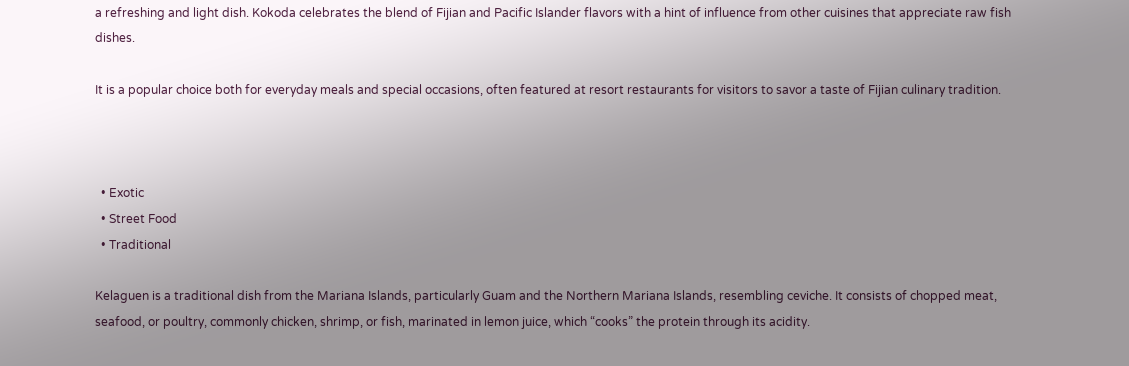a refreshing and light dish. Kokoda celebrates the blend of Fijian and Pacific Islander flavors with a hint of influence from other cuisines that appreciate raw fish dishes.

It is a popular choice both for everyday meals and special occasions, often featured at resort restaurants for visitors to savor a taste of Fijian culinary tradition.



  • Exotic
  • Street Food
  • Traditional

Kelaguen is a traditional dish from the Mariana Islands, particularly Guam and the Northern Mariana Islands, resembling ceviche. It consists of chopped meat, seafood, or poultry, commonly chicken, shrimp, or fish, marinated in lemon juice, which “cooks” the protein through its acidity.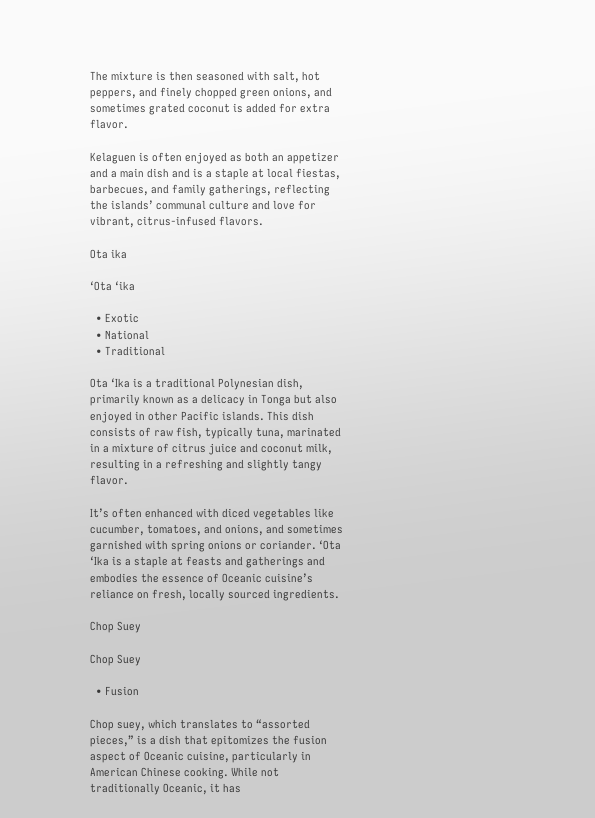The mixture is then seasoned with salt, hot peppers, and finely chopped green onions, and sometimes grated coconut is added for extra flavor.

Kelaguen is often enjoyed as both an appetizer and a main dish and is a staple at local fiestas, barbecues, and family gatherings, reflecting the islands’ communal culture and love for vibrant, citrus-infused flavors.

Ota ika

‘Ota ‘ika

  • Exotic
  • National
  • Traditional

Ota ‘Ika is a traditional Polynesian dish, primarily known as a delicacy in Tonga but also enjoyed in other Pacific islands. This dish consists of raw fish, typically tuna, marinated in a mixture of citrus juice and coconut milk, resulting in a refreshing and slightly tangy flavor.

It’s often enhanced with diced vegetables like cucumber, tomatoes, and onions, and sometimes garnished with spring onions or coriander. ‘Ota ‘Ika is a staple at feasts and gatherings and embodies the essence of Oceanic cuisine’s reliance on fresh, locally sourced ingredients.

Chop Suey

Chop Suey

  • Fusion

Chop suey, which translates to “assorted pieces,” is a dish that epitomizes the fusion aspect of Oceanic cuisine, particularly in American Chinese cooking. While not traditionally Oceanic, it has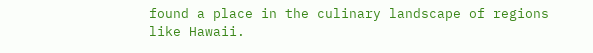found a place in the culinary landscape of regions like Hawaii.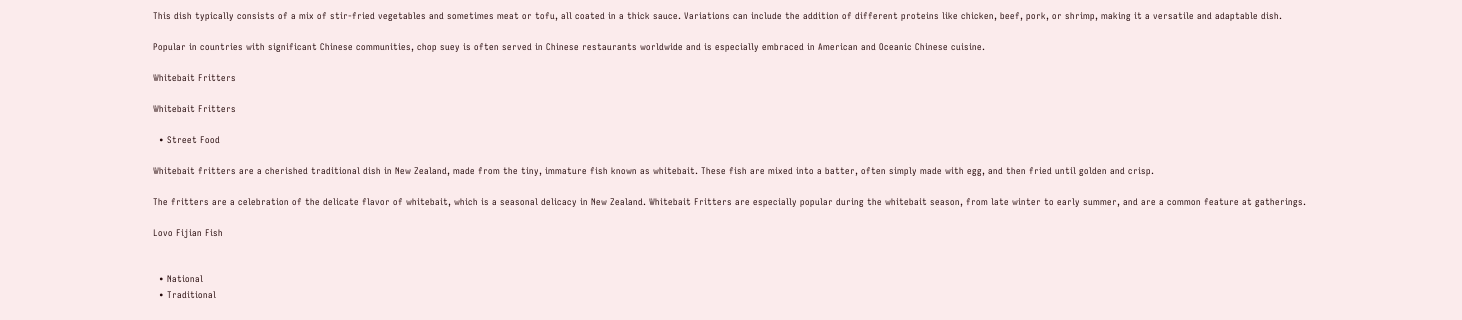This dish typically consists of a mix of stir-fried vegetables and sometimes meat or tofu, all coated in a thick sauce. Variations can include the addition of different proteins like chicken, beef, pork, or shrimp, making it a versatile and adaptable dish.

Popular in countries with significant Chinese communities, chop suey is often served in Chinese restaurants worldwide and is especially embraced in American and Oceanic Chinese cuisine.

Whitebait Fritters

Whitebait Fritters

  • Street Food

Whitebait fritters are a cherished traditional dish in New Zealand, made from the tiny, immature fish known as whitebait. These fish are mixed into a batter, often simply made with egg, and then fried until golden and crisp.

The fritters are a celebration of the delicate flavor of whitebait, which is a seasonal delicacy in New Zealand. Whitebait Fritters are especially popular during the whitebait season, from late winter to early summer, and are a common feature at gatherings.

Lovo Fijian Fish


  • National
  • Traditional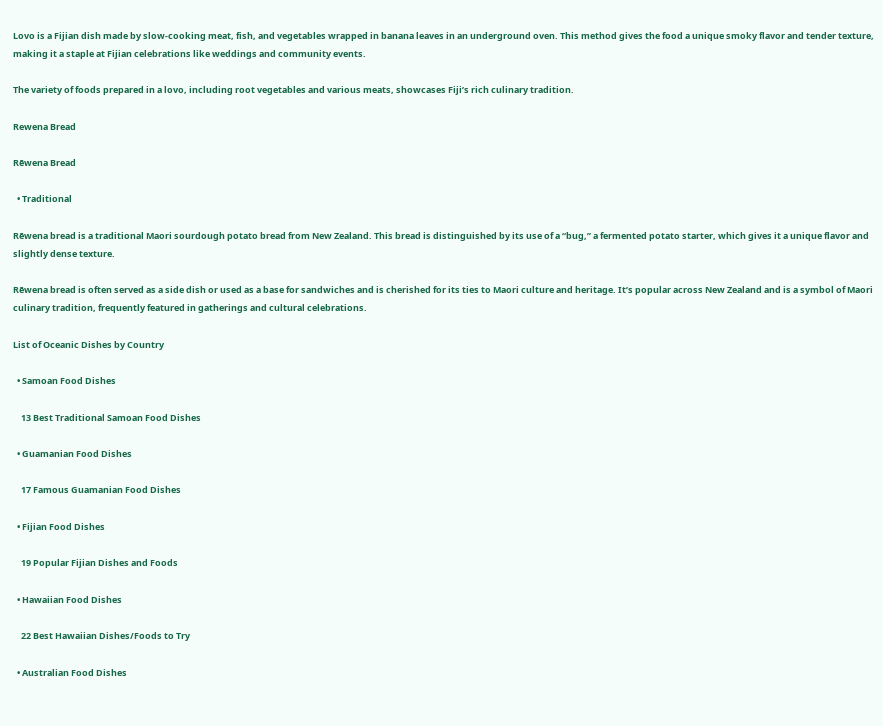Lovo is a Fijian dish made by slow-cooking meat, fish, and vegetables wrapped in banana leaves in an underground oven. This method gives the food a unique smoky flavor and tender texture, making it a staple at Fijian celebrations like weddings and community events.

The variety of foods prepared in a lovo, including root vegetables and various meats, showcases Fiji’s rich culinary tradition.

Rewena Bread

Rēwena Bread

  • Traditional

Rēwena bread is a traditional Maori sourdough potato bread from New Zealand. This bread is distinguished by its use of a “bug,” a fermented potato starter, which gives it a unique flavor and slightly dense texture.

Rēwena bread is often served as a side dish or used as a base for sandwiches and is cherished for its ties to Maori culture and heritage. It’s popular across New Zealand and is a symbol of Maori culinary tradition, frequently featured in gatherings and cultural celebrations.

List of Oceanic Dishes by Country

  • Samoan Food Dishes

    13 Best Traditional Samoan Food Dishes

  • Guamanian Food Dishes

    17 Famous Guamanian Food Dishes

  • Fijian Food Dishes

    19 Popular Fijian Dishes and Foods

  • Hawaiian Food Dishes

    22 Best Hawaiian Dishes/Foods to Try

  • Australian Food Dishes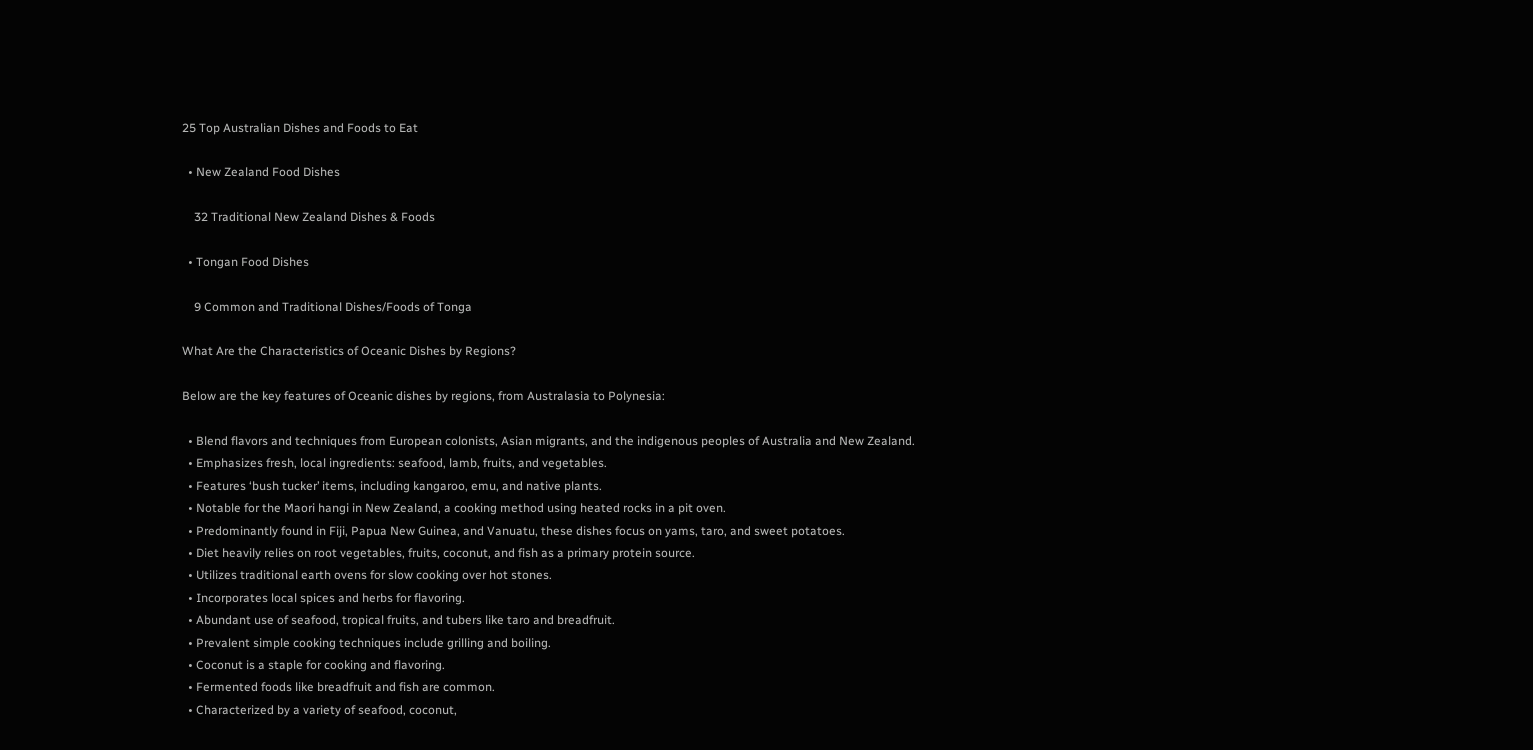25 Top Australian Dishes and Foods to Eat

  • New Zealand Food Dishes

    32 Traditional New Zealand Dishes & Foods

  • Tongan Food Dishes

    9 Common and Traditional Dishes/Foods of Tonga

What Are the Characteristics of Oceanic Dishes by Regions?

Below are the key features of Oceanic dishes by regions, from Australasia to Polynesia:

  • Blend flavors and techniques from European colonists, Asian migrants, and the indigenous peoples of Australia and New Zealand.
  • Emphasizes fresh, local ingredients: seafood, lamb, fruits, and vegetables.
  • Features ‘bush tucker’ items, including kangaroo, emu, and native plants.
  • Notable for the Maori hangi in New Zealand, a cooking method using heated rocks in a pit oven.
  • Predominantly found in Fiji, Papua New Guinea, and Vanuatu, these dishes focus on yams, taro, and sweet potatoes.
  • Diet heavily relies on root vegetables, fruits, coconut, and fish as a primary protein source.
  • Utilizes traditional earth ovens for slow cooking over hot stones.
  • Incorporates local spices and herbs for flavoring.
  • Abundant use of seafood, tropical fruits, and tubers like taro and breadfruit.
  • Prevalent simple cooking techniques include grilling and boiling.
  • Coconut is a staple for cooking and flavoring.
  • Fermented foods like breadfruit and fish are common.
  • Characterized by a variety of seafood, coconut,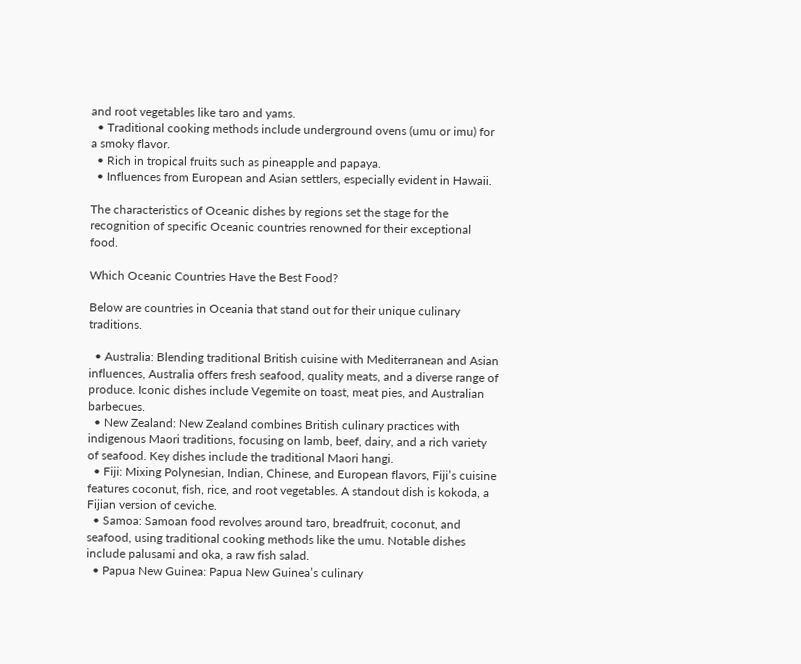and root vegetables like taro and yams.
  • Traditional cooking methods include underground ovens (umu or imu) for a smoky flavor.
  • Rich in tropical fruits such as pineapple and papaya.
  • Influences from European and Asian settlers, especially evident in Hawaii.

The characteristics of Oceanic dishes by regions set the stage for the recognition of specific Oceanic countries renowned for their exceptional food.

Which Oceanic Countries Have the Best Food?

Below are countries in Oceania that stand out for their unique culinary traditions.

  • Australia: Blending traditional British cuisine with Mediterranean and Asian influences, Australia offers fresh seafood, quality meats, and a diverse range of produce. Iconic dishes include Vegemite on toast, meat pies, and Australian barbecues.
  • New Zealand: New Zealand combines British culinary practices with indigenous Maori traditions, focusing on lamb, beef, dairy, and a rich variety of seafood. Key dishes include the traditional Maori hangi.
  • Fiji: Mixing Polynesian, Indian, Chinese, and European flavors, Fiji’s cuisine features coconut, fish, rice, and root vegetables. A standout dish is kokoda, a Fijian version of ceviche.
  • Samoa: Samoan food revolves around taro, breadfruit, coconut, and seafood, using traditional cooking methods like the umu. Notable dishes include palusami and oka, a raw fish salad.
  • Papua New Guinea: Papua New Guinea’s culinary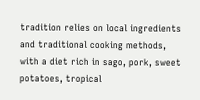tradition relies on local ingredients and traditional cooking methods, with a diet rich in sago, pork, sweet potatoes, tropical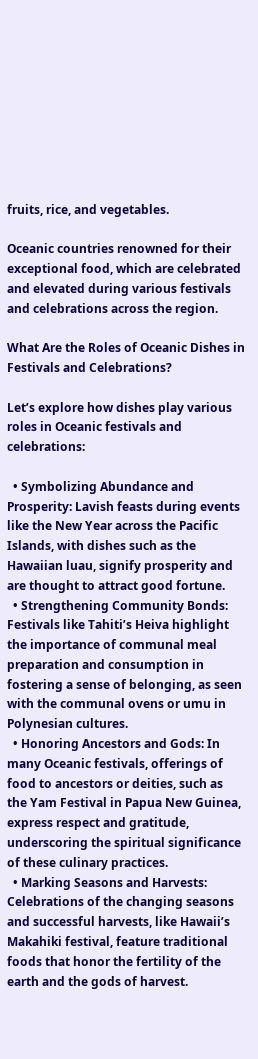fruits, rice, and vegetables.

Oceanic countries renowned for their exceptional food, which are celebrated and elevated during various festivals and celebrations across the region.

What Are the Roles of Oceanic Dishes in Festivals and Celebrations?

Let’s explore how dishes play various roles in Oceanic festivals and celebrations:

  • Symbolizing Abundance and Prosperity: Lavish feasts during events like the New Year across the Pacific Islands, with dishes such as the Hawaiian luau, signify prosperity and are thought to attract good fortune.
  • Strengthening Community Bonds: Festivals like Tahiti’s Heiva highlight the importance of communal meal preparation and consumption in fostering a sense of belonging, as seen with the communal ovens or umu in Polynesian cultures.
  • Honoring Ancestors and Gods: In many Oceanic festivals, offerings of food to ancestors or deities, such as the Yam Festival in Papua New Guinea, express respect and gratitude, underscoring the spiritual significance of these culinary practices.
  • Marking Seasons and Harvests: Celebrations of the changing seasons and successful harvests, like Hawaii’s Makahiki festival, feature traditional foods that honor the fertility of the earth and the gods of harvest.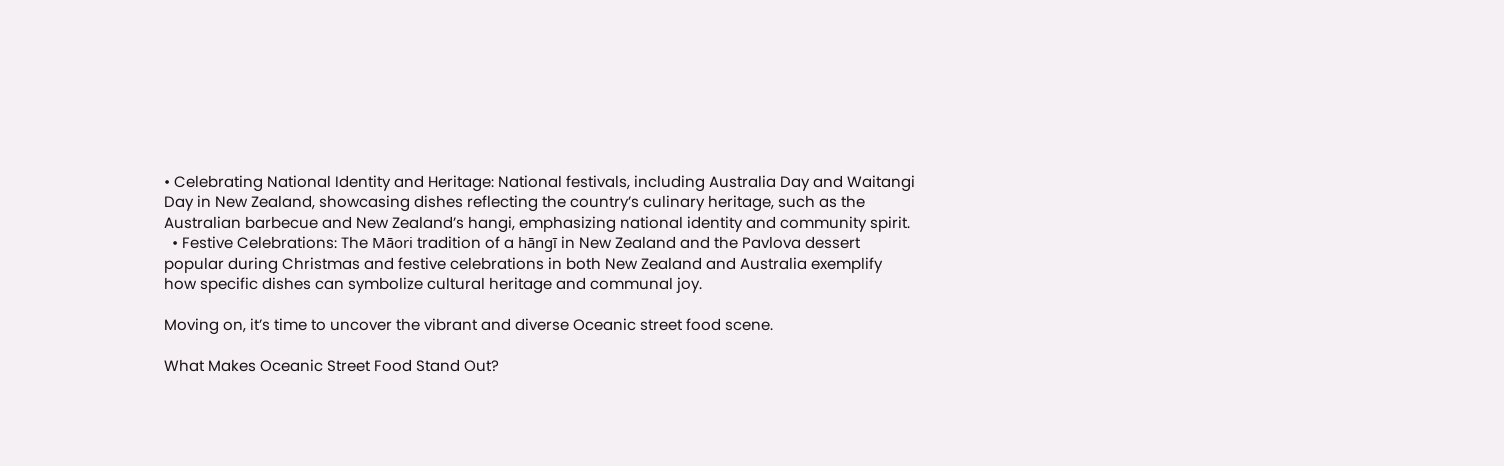• Celebrating National Identity and Heritage: National festivals, including Australia Day and Waitangi Day in New Zealand, showcasing dishes reflecting the country’s culinary heritage, such as the Australian barbecue and New Zealand’s hangi, emphasizing national identity and community spirit.
  • Festive Celebrations: The Māori tradition of a hāngī in New Zealand and the Pavlova dessert popular during Christmas and festive celebrations in both New Zealand and Australia exemplify how specific dishes can symbolize cultural heritage and communal joy.

Moving on, it’s time to uncover the vibrant and diverse Oceanic street food scene.

What Makes Oceanic Street Food Stand Out?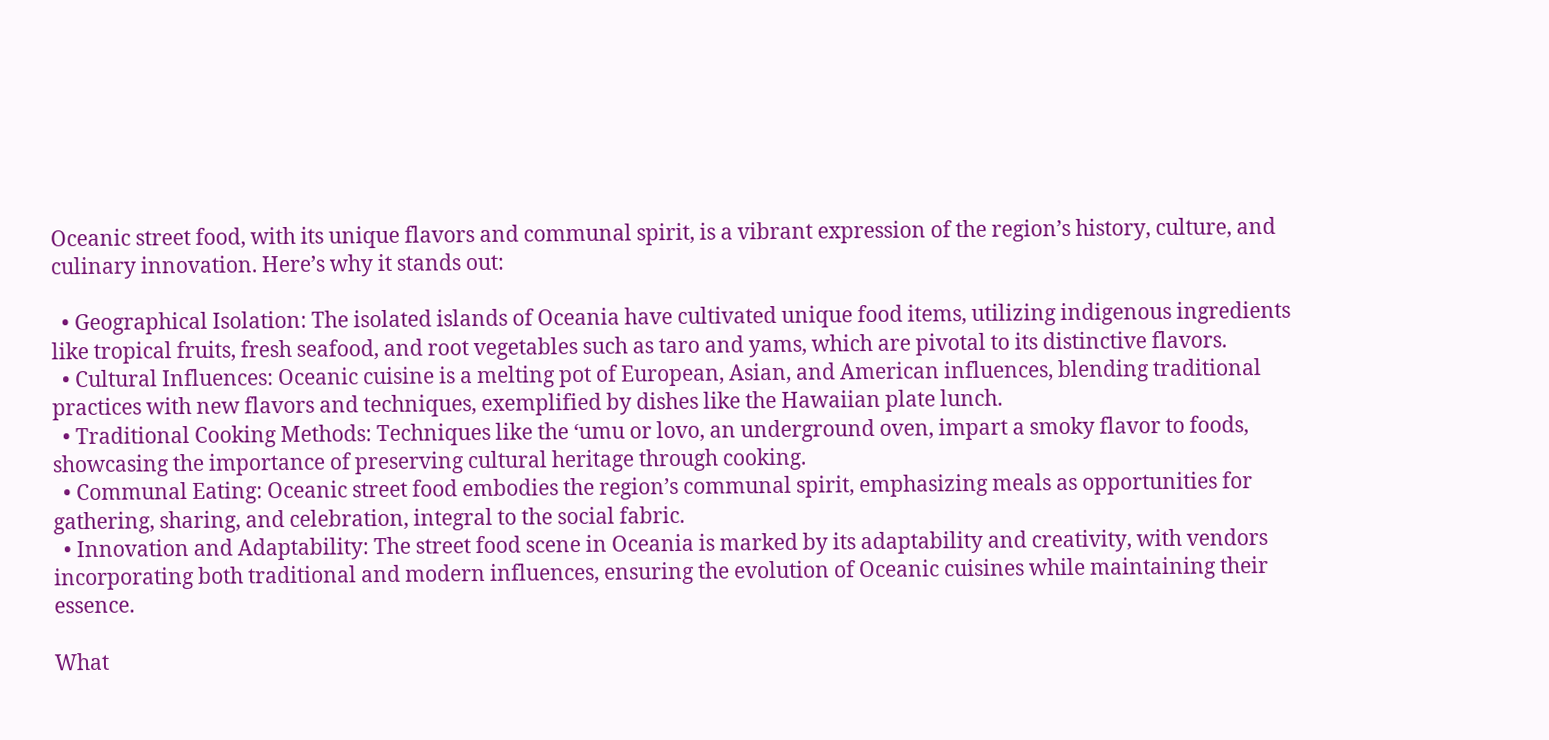Oceanic street food, with its unique flavors and communal spirit, is a vibrant expression of the region’s history, culture, and culinary innovation. Here’s why it stands out:

  • Geographical Isolation: The isolated islands of Oceania have cultivated unique food items, utilizing indigenous ingredients like tropical fruits, fresh seafood, and root vegetables such as taro and yams, which are pivotal to its distinctive flavors.
  • Cultural Influences: Oceanic cuisine is a melting pot of European, Asian, and American influences, blending traditional practices with new flavors and techniques, exemplified by dishes like the Hawaiian plate lunch.
  • Traditional Cooking Methods: Techniques like the ‘umu or lovo, an underground oven, impart a smoky flavor to foods, showcasing the importance of preserving cultural heritage through cooking.
  • Communal Eating: Oceanic street food embodies the region’s communal spirit, emphasizing meals as opportunities for gathering, sharing, and celebration, integral to the social fabric.
  • Innovation and Adaptability: The street food scene in Oceania is marked by its adaptability and creativity, with vendors incorporating both traditional and modern influences, ensuring the evolution of Oceanic cuisines while maintaining their essence.

What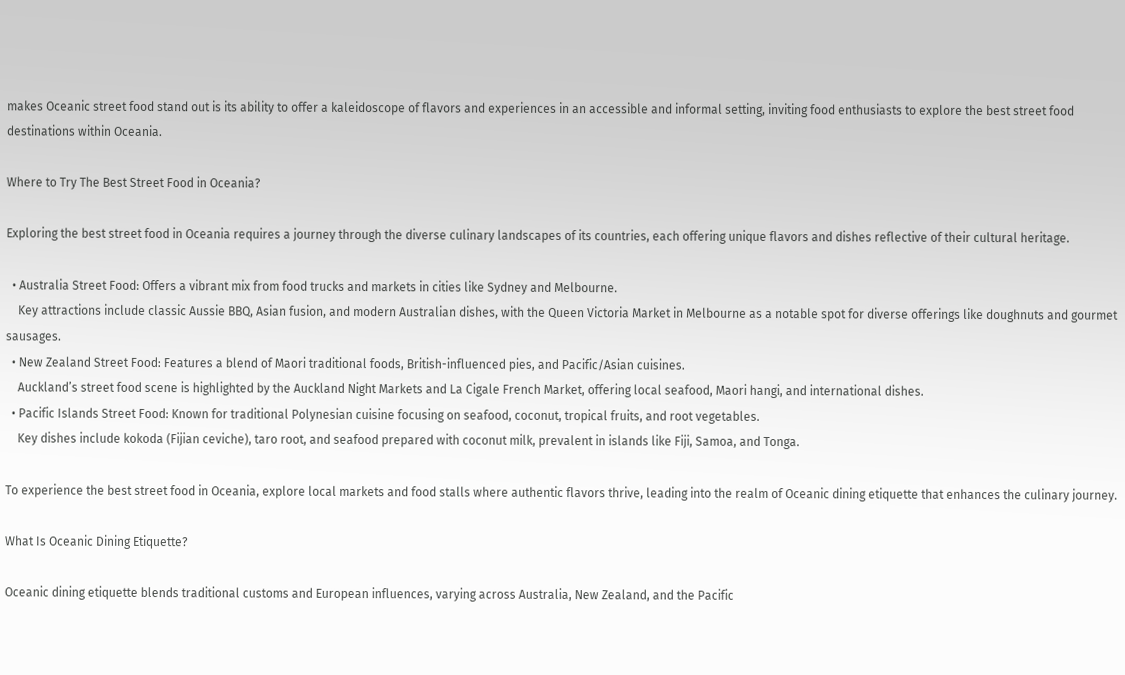makes Oceanic street food stand out is its ability to offer a kaleidoscope of flavors and experiences in an accessible and informal setting, inviting food enthusiasts to explore the best street food destinations within Oceania.

Where to Try The Best Street Food in Oceania?

Exploring the best street food in Oceania requires a journey through the diverse culinary landscapes of its countries, each offering unique flavors and dishes reflective of their cultural heritage.

  • Australia Street Food: Offers a vibrant mix from food trucks and markets in cities like Sydney and Melbourne.
    Key attractions include classic Aussie BBQ, Asian fusion, and modern Australian dishes, with the Queen Victoria Market in Melbourne as a notable spot for diverse offerings like doughnuts and gourmet sausages.
  • New Zealand Street Food: Features a blend of Maori traditional foods, British-influenced pies, and Pacific/Asian cuisines.
    Auckland’s street food scene is highlighted by the Auckland Night Markets and La Cigale French Market, offering local seafood, Maori hangi, and international dishes.
  • Pacific Islands Street Food: Known for traditional Polynesian cuisine focusing on seafood, coconut, tropical fruits, and root vegetables.
    Key dishes include kokoda (Fijian ceviche), taro root, and seafood prepared with coconut milk, prevalent in islands like Fiji, Samoa, and Tonga.

To experience the best street food in Oceania, explore local markets and food stalls where authentic flavors thrive, leading into the realm of Oceanic dining etiquette that enhances the culinary journey.

What Is Oceanic Dining Etiquette?

Oceanic dining etiquette blends traditional customs and European influences, varying across Australia, New Zealand, and the Pacific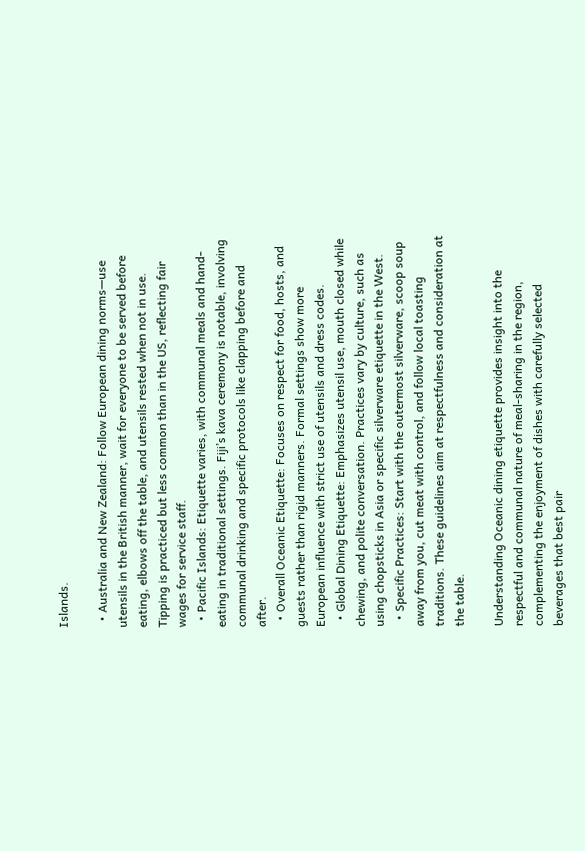Islands.

  • Australia and New Zealand: Follow European dining norms—use utensils in the British manner, wait for everyone to be served before eating, elbows off the table, and utensils rested when not in use. Tipping is practiced but less common than in the US, reflecting fair wages for service staff.
  • Pacific Islands: Etiquette varies, with communal meals and hand-eating in traditional settings. Fiji’s kava ceremony is notable, involving communal drinking and specific protocols like clapping before and after.
  • Overall Oceanic Etiquette: Focuses on respect for food, hosts, and guests rather than rigid manners. Formal settings show more European influence with strict use of utensils and dress codes.
  • Global Dining Etiquette: Emphasizes utensil use, mouth closed while chewing, and polite conversation. Practices vary by culture, such as using chopsticks in Asia or specific silverware etiquette in the West.
  • Specific Practices: Start with the outermost silverware, scoop soup away from you, cut meat with control, and follow local toasting traditions. These guidelines aim at respectfulness and consideration at the table.

Understanding Oceanic dining etiquette provides insight into the respectful and communal nature of meal-sharing in the region, complementing the enjoyment of dishes with carefully selected beverages that best pair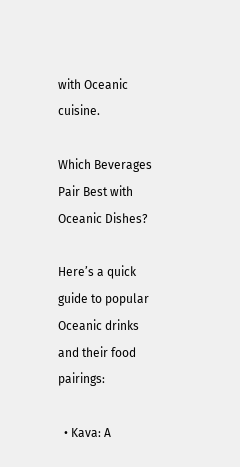with Oceanic cuisine.

Which Beverages Pair Best with Oceanic Dishes?

Here’s a quick guide to popular Oceanic drinks and their food pairings:

  • Kava: A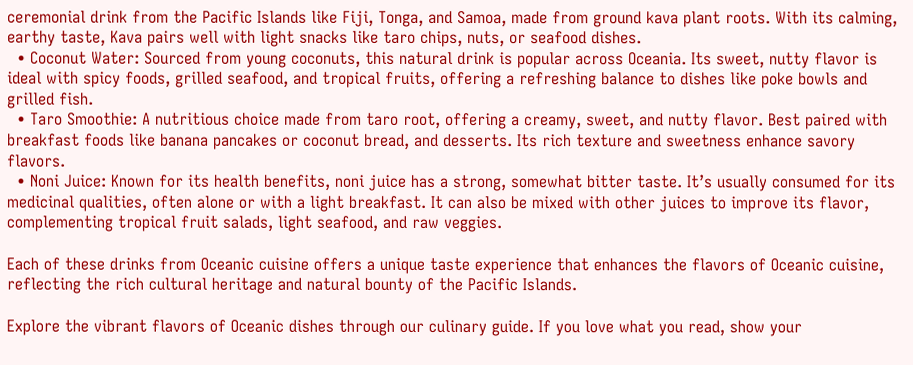ceremonial drink from the Pacific Islands like Fiji, Tonga, and Samoa, made from ground kava plant roots. With its calming, earthy taste, Kava pairs well with light snacks like taro chips, nuts, or seafood dishes.
  • Coconut Water: Sourced from young coconuts, this natural drink is popular across Oceania. Its sweet, nutty flavor is ideal with spicy foods, grilled seafood, and tropical fruits, offering a refreshing balance to dishes like poke bowls and grilled fish.
  • Taro Smoothie: A nutritious choice made from taro root, offering a creamy, sweet, and nutty flavor. Best paired with breakfast foods like banana pancakes or coconut bread, and desserts. Its rich texture and sweetness enhance savory flavors.
  • Noni Juice: Known for its health benefits, noni juice has a strong, somewhat bitter taste. It’s usually consumed for its medicinal qualities, often alone or with a light breakfast. It can also be mixed with other juices to improve its flavor, complementing tropical fruit salads, light seafood, and raw veggies.

Each of these drinks from Oceanic cuisine offers a unique taste experience that enhances the flavors of Oceanic cuisine, reflecting the rich cultural heritage and natural bounty of the Pacific Islands.

Explore the vibrant flavors of Oceanic dishes through our culinary guide. If you love what you read, show your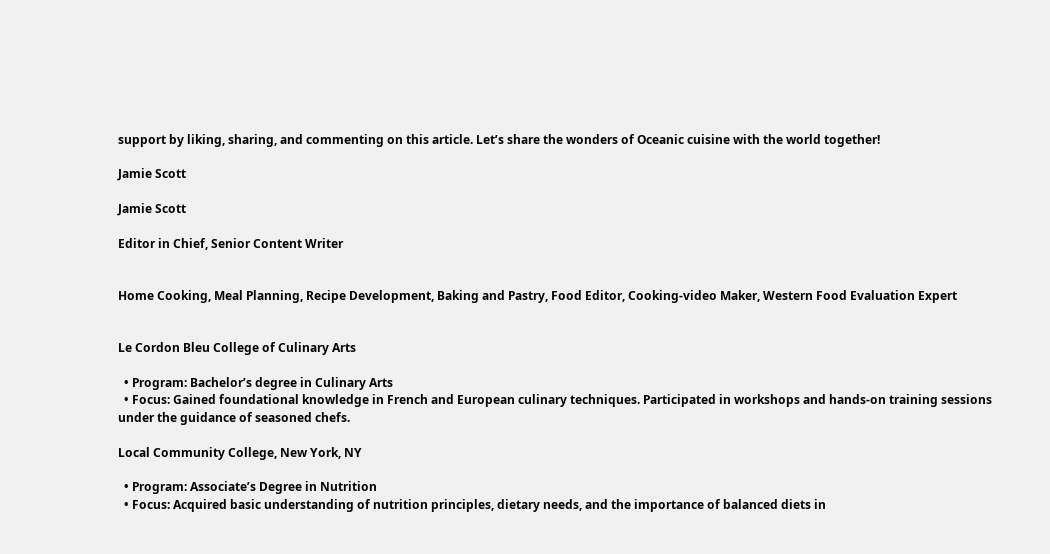support by liking, sharing, and commenting on this article. Let’s share the wonders of Oceanic cuisine with the world together!

Jamie Scott

Jamie Scott

Editor in Chief, Senior Content Writer


Home Cooking, Meal Planning, Recipe Development, Baking and Pastry, Food Editor, Cooking-video Maker, Western Food Evaluation Expert


Le Cordon Bleu College of Culinary Arts

  • Program: Bachelor’s degree in Culinary Arts
  • Focus: Gained foundational knowledge in French and European culinary techniques. Participated in workshops and hands-on training sessions under the guidance of seasoned chefs.

Local Community College, New York, NY

  • Program: Associate’s Degree in Nutrition
  • Focus: Acquired basic understanding of nutrition principles, dietary needs, and the importance of balanced diets in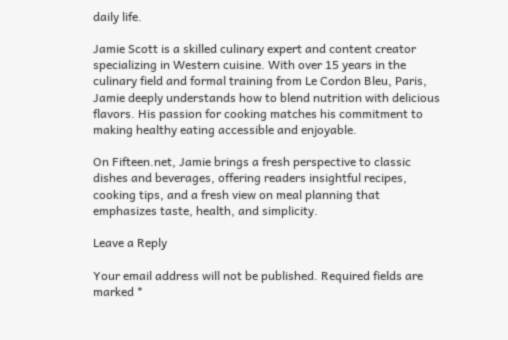daily life.

Jamie Scott is a skilled culinary expert and content creator specializing in Western cuisine. With over 15 years in the culinary field and formal training from Le Cordon Bleu, Paris, Jamie deeply understands how to blend nutrition with delicious flavors. His passion for cooking matches his commitment to making healthy eating accessible and enjoyable.

On Fifteen.net, Jamie brings a fresh perspective to classic dishes and beverages, offering readers insightful recipes, cooking tips, and a fresh view on meal planning that emphasizes taste, health, and simplicity.

Leave a Reply

Your email address will not be published. Required fields are marked *